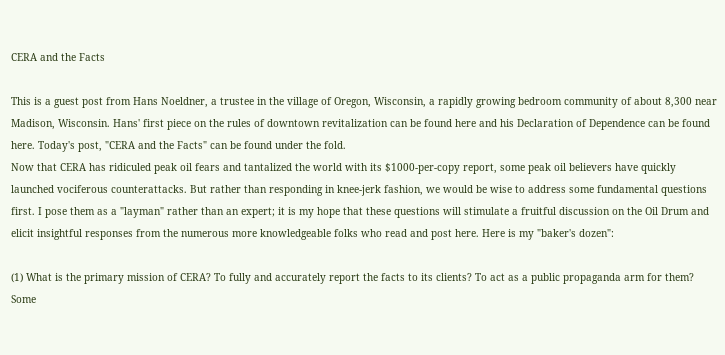CERA and the Facts

This is a guest post from Hans Noeldner, a trustee in the village of Oregon, Wisconsin, a rapidly growing bedroom community of about 8,300 near Madison, Wisconsin. Hans' first piece on the rules of downtown revitalization can be found here and his Declaration of Dependence can be found here. Today's post, "CERA and the Facts" can be found under the fold.
Now that CERA has ridiculed peak oil fears and tantalized the world with its $1000-per-copy report, some peak oil believers have quickly launched vociferous counterattacks. But rather than responding in knee-jerk fashion, we would be wise to address some fundamental questions first. I pose them as a "layman" rather than an expert; it is my hope that these questions will stimulate a fruitful discussion on the Oil Drum and elicit insightful responses from the numerous more knowledgeable folks who read and post here. Here is my "baker's dozen":

(1) What is the primary mission of CERA? To fully and accurately report the facts to its clients? To act as a public propaganda arm for them? Some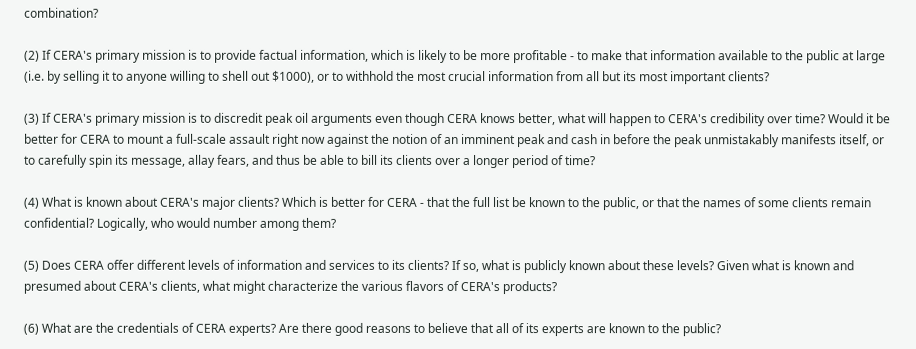combination?

(2) If CERA's primary mission is to provide factual information, which is likely to be more profitable - to make that information available to the public at large (i.e. by selling it to anyone willing to shell out $1000), or to withhold the most crucial information from all but its most important clients?

(3) If CERA's primary mission is to discredit peak oil arguments even though CERA knows better, what will happen to CERA's credibility over time? Would it be better for CERA to mount a full-scale assault right now against the notion of an imminent peak and cash in before the peak unmistakably manifests itself, or to carefully spin its message, allay fears, and thus be able to bill its clients over a longer period of time?

(4) What is known about CERA's major clients? Which is better for CERA - that the full list be known to the public, or that the names of some clients remain confidential? Logically, who would number among them?

(5) Does CERA offer different levels of information and services to its clients? If so, what is publicly known about these levels? Given what is known and presumed about CERA's clients, what might characterize the various flavors of CERA's products?

(6) What are the credentials of CERA experts? Are there good reasons to believe that all of its experts are known to the public?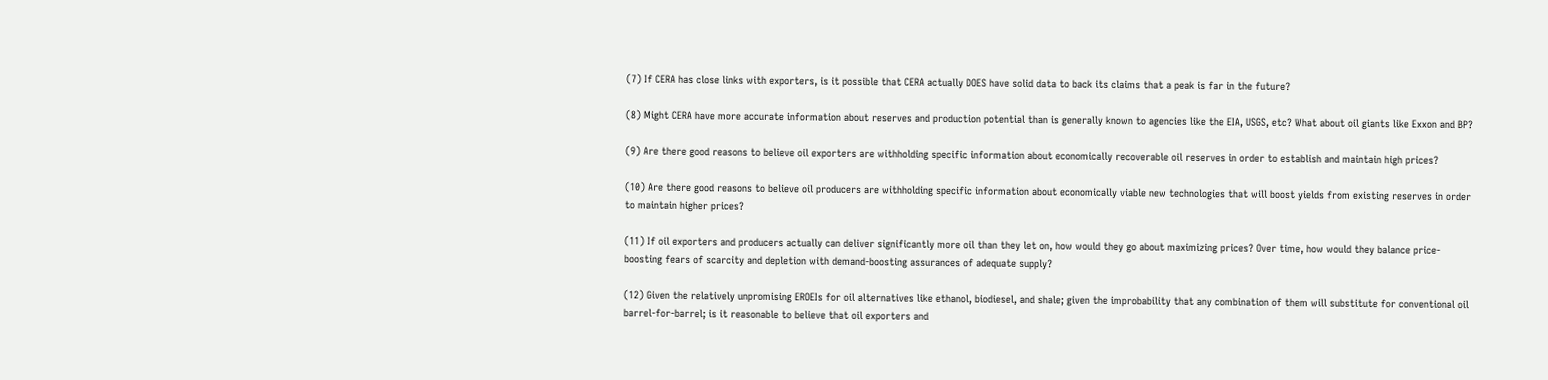(7) If CERA has close links with exporters, is it possible that CERA actually DOES have solid data to back its claims that a peak is far in the future?

(8) Might CERA have more accurate information about reserves and production potential than is generally known to agencies like the EIA, USGS, etc? What about oil giants like Exxon and BP?

(9) Are there good reasons to believe oil exporters are withholding specific information about economically recoverable oil reserves in order to establish and maintain high prices?

(10) Are there good reasons to believe oil producers are withholding specific information about economically viable new technologies that will boost yields from existing reserves in order to maintain higher prices?

(11) If oil exporters and producers actually can deliver significantly more oil than they let on, how would they go about maximizing prices? Over time, how would they balance price-boosting fears of scarcity and depletion with demand-boosting assurances of adequate supply?

(12) Given the relatively unpromising EROEIs for oil alternatives like ethanol, biodiesel, and shale; given the improbability that any combination of them will substitute for conventional oil barrel-for-barrel; is it reasonable to believe that oil exporters and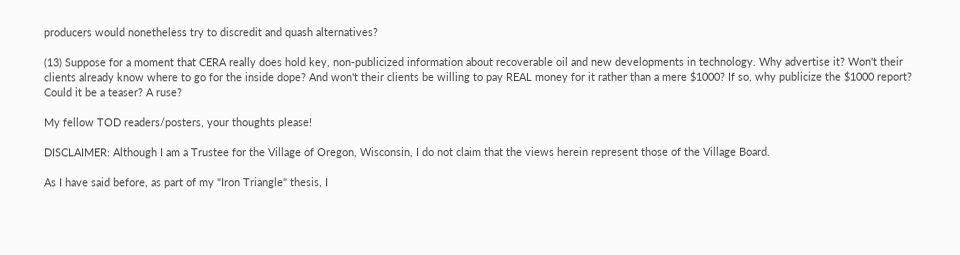producers would nonetheless try to discredit and quash alternatives?

(13) Suppose for a moment that CERA really does hold key, non-publicized information about recoverable oil and new developments in technology. Why advertise it? Won't their clients already know where to go for the inside dope? And won't their clients be willing to pay REAL money for it rather than a mere $1000? If so, why publicize the $1000 report? Could it be a teaser? A ruse?

My fellow TOD readers/posters, your thoughts please!

DISCLAIMER: Although I am a Trustee for the Village of Oregon, Wisconsin, I do not claim that the views herein represent those of the Village Board.

As I have said before, as part of my "Iron Triangle" thesis, I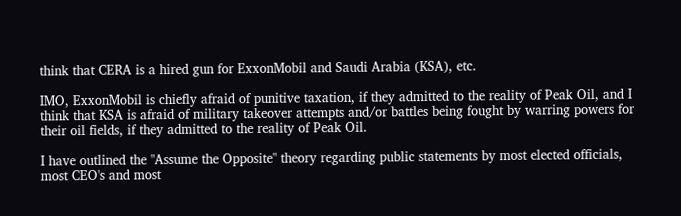think that CERA is a hired gun for ExxonMobil and Saudi Arabia (KSA), etc.

IMO, ExxonMobil is chiefly afraid of punitive taxation, if they admitted to the reality of Peak Oil, and I think that KSA is afraid of military takeover attempts and/or battles being fought by warring powers for their oil fields, if they admitted to the reality of Peak Oil.

I have outlined the "Assume the Opposite" theory regarding public statements by most elected officials, most CEO's and most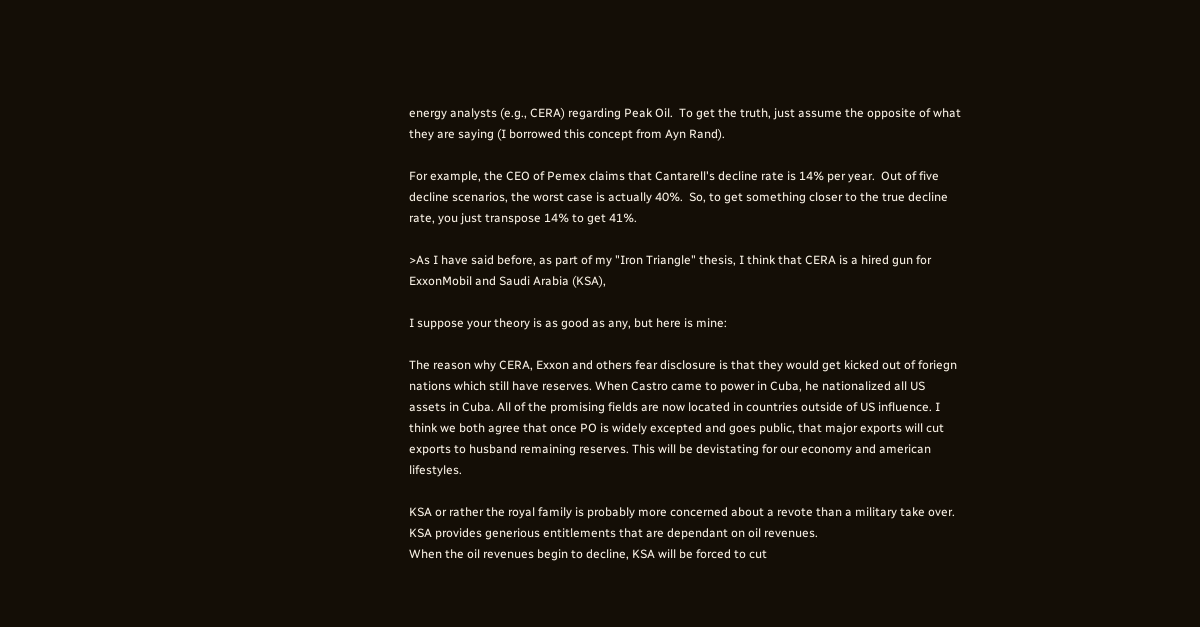energy analysts (e.g., CERA) regarding Peak Oil.  To get the truth, just assume the opposite of what they are saying (I borrowed this concept from Ayn Rand).

For example, the CEO of Pemex claims that Cantarell's decline rate is 14% per year.  Out of five decline scenarios, the worst case is actually 40%.  So, to get something closer to the true decline rate, you just transpose 14% to get 41%.

>As I have said before, as part of my "Iron Triangle" thesis, I think that CERA is a hired gun for ExxonMobil and Saudi Arabia (KSA),

I suppose your theory is as good as any, but here is mine:

The reason why CERA, Exxon and others fear disclosure is that they would get kicked out of foriegn nations which still have reserves. When Castro came to power in Cuba, he nationalized all US assets in Cuba. All of the promising fields are now located in countries outside of US influence. I think we both agree that once PO is widely excepted and goes public, that major exports will cut exports to husband remaining reserves. This will be devistating for our economy and american lifestyles.

KSA or rather the royal family is probably more concerned about a revote than a military take over. KSA provides generious entitlements that are dependant on oil revenues.
When the oil revenues begin to decline, KSA will be forced to cut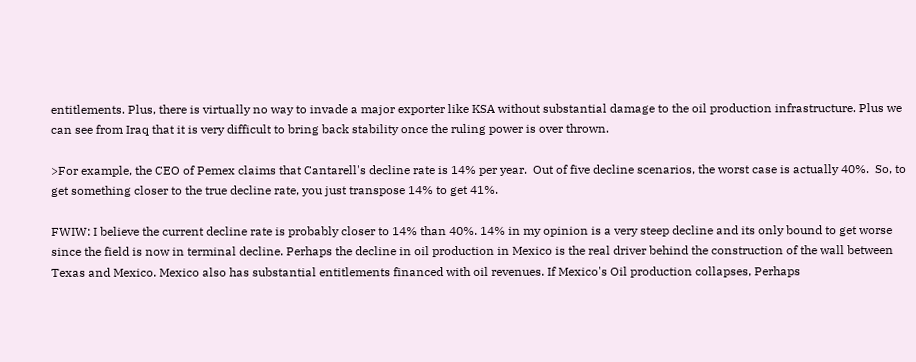entitlements. Plus, there is virtually no way to invade a major exporter like KSA without substantial damage to the oil production infrastructure. Plus we can see from Iraq that it is very difficult to bring back stability once the ruling power is over thrown.

>For example, the CEO of Pemex claims that Cantarell's decline rate is 14% per year.  Out of five decline scenarios, the worst case is actually 40%.  So, to get something closer to the true decline rate, you just transpose 14% to get 41%.

FWIW: I believe the current decline rate is probably closer to 14% than 40%. 14% in my opinion is a very steep decline and its only bound to get worse since the field is now in terminal decline. Perhaps the decline in oil production in Mexico is the real driver behind the construction of the wall between Texas and Mexico. Mexico also has substantial entitlements financed with oil revenues. If Mexico's Oil production collapses, Perhaps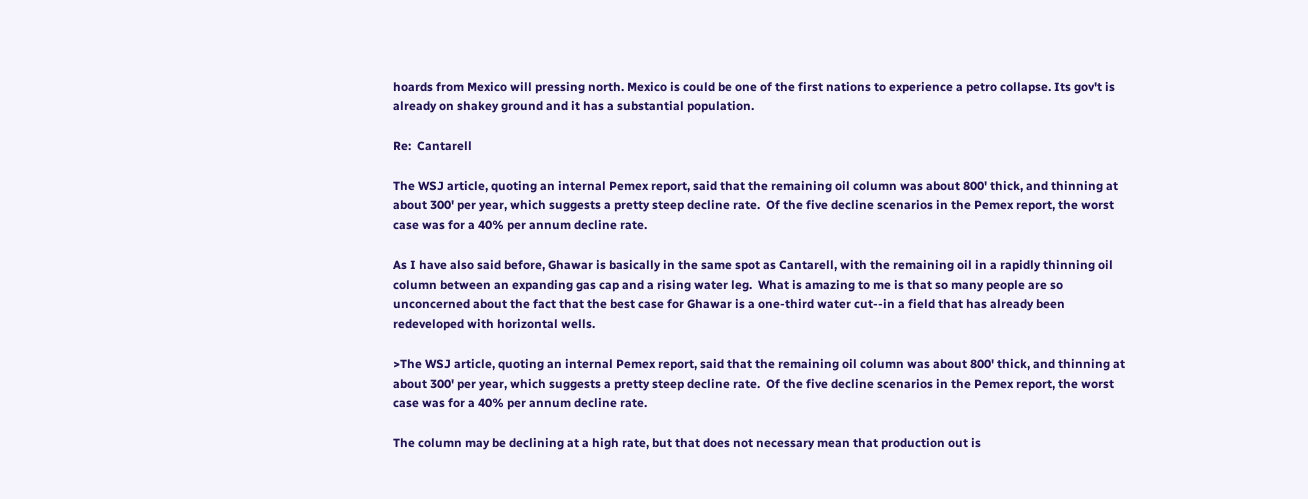hoards from Mexico will pressing north. Mexico is could be one of the first nations to experience a petro collapse. Its gov't is already on shakey ground and it has a substantial population.

Re:  Cantarell

The WSJ article, quoting an internal Pemex report, said that the remaining oil column was about 800' thick, and thinning at about 300' per year, which suggests a pretty steep decline rate.  Of the five decline scenarios in the Pemex report, the worst case was for a 40% per annum decline rate.

As I have also said before, Ghawar is basically in the same spot as Cantarell, with the remaining oil in a rapidly thinning oil column between an expanding gas cap and a rising water leg.  What is amazing to me is that so many people are so unconcerned about the fact that the best case for Ghawar is a one-third water cut--in a field that has already been redeveloped with horizontal wells.

>The WSJ article, quoting an internal Pemex report, said that the remaining oil column was about 800' thick, and thinning at about 300' per year, which suggests a pretty steep decline rate.  Of the five decline scenarios in the Pemex report, the worst case was for a 40% per annum decline rate.

The column may be declining at a high rate, but that does not necessary mean that production out is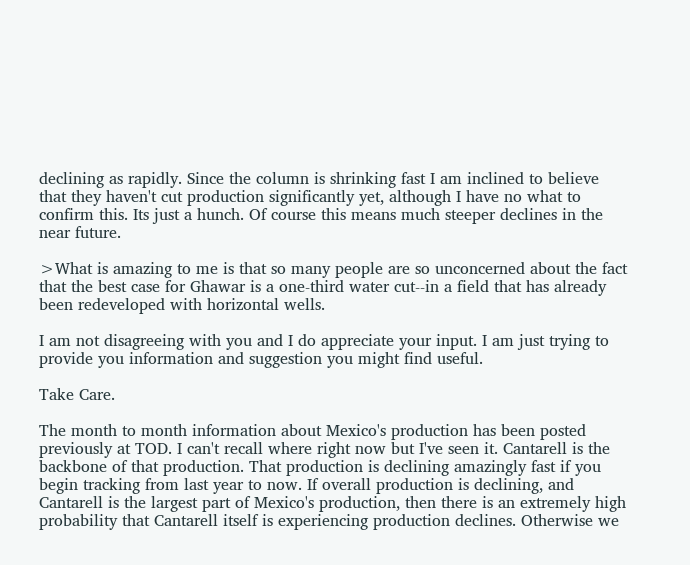declining as rapidly. Since the column is shrinking fast I am inclined to believe that they haven't cut production significantly yet, although I have no what to confirm this. Its just a hunch. Of course this means much steeper declines in the near future.

>What is amazing to me is that so many people are so unconcerned about the fact that the best case for Ghawar is a one-third water cut--in a field that has already been redeveloped with horizontal wells.

I am not disagreeing with you and I do appreciate your input. I am just trying to provide you information and suggestion you might find useful.

Take Care.

The month to month information about Mexico's production has been posted previously at TOD. I can't recall where right now but I've seen it. Cantarell is the backbone of that production. That production is declining amazingly fast if you begin tracking from last year to now. If overall production is declining, and Cantarell is the largest part of Mexico's production, then there is an extremely high probability that Cantarell itself is experiencing production declines. Otherwise we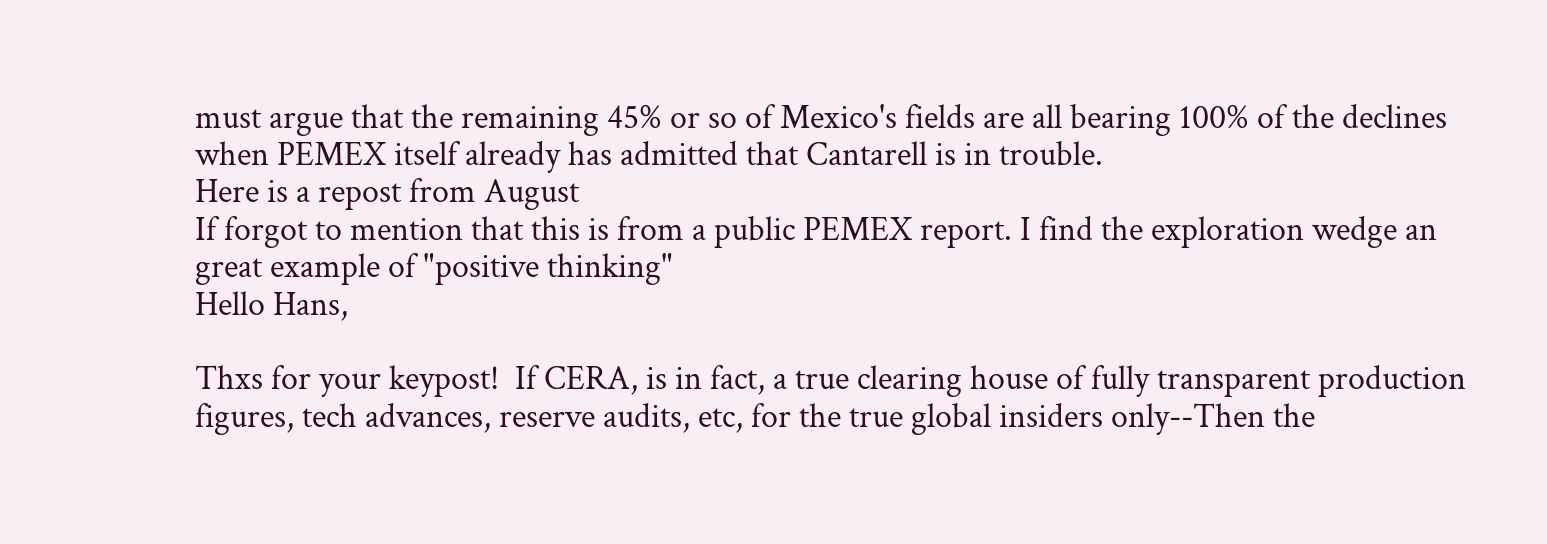must argue that the remaining 45% or so of Mexico's fields are all bearing 100% of the declines when PEMEX itself already has admitted that Cantarell is in trouble.
Here is a repost from August
If forgot to mention that this is from a public PEMEX report. I find the exploration wedge an great example of "positive thinking"
Hello Hans,

Thxs for your keypost!  If CERA, is in fact, a true clearing house of fully transparent production figures, tech advances, reserve audits, etc, for the true global insiders only--Then the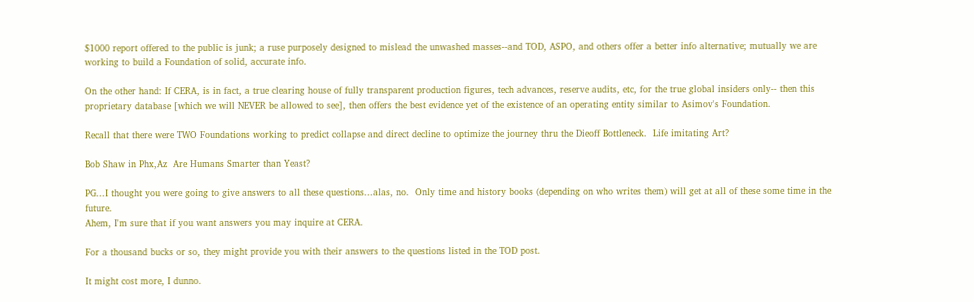$1000 report offered to the public is junk; a ruse purposely designed to mislead the unwashed masses--and TOD, ASPO, and others offer a better info alternative; mutually we are working to build a Foundation of solid, accurate info.

On the other hand: If CERA, is in fact, a true clearing house of fully transparent production figures, tech advances, reserve audits, etc, for the true global insiders only-- then this proprietary database [which we will NEVER be allowed to see], then offers the best evidence yet of the existence of an operating entity similar to Asimov's Foundation.

Recall that there were TWO Foundations working to predict collapse and direct decline to optimize the journey thru the Dieoff Bottleneck.  Life imitating Art?

Bob Shaw in Phx,Az  Are Humans Smarter than Yeast?

PG...I thought you were going to give answers to all these questions...alas, no.  Only time and history books (depending on who writes them) will get at all of these some time in the future.
Ahem, I'm sure that if you want answers you may inquire at CERA.

For a thousand bucks or so, they might provide you with their answers to the questions listed in the TOD post.

It might cost more, I dunno.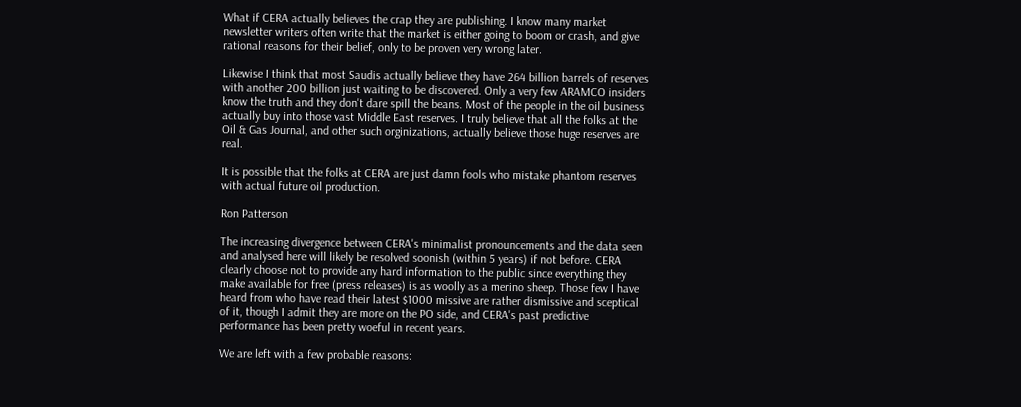What if CERA actually believes the crap they are publishing. I know many market newsletter writers often write that the market is either going to boom or crash, and give rational reasons for their belief, only to be proven very wrong later.

Likewise I think that most Saudis actually believe they have 264 billion barrels of reserves with another 200 billion just waiting to be discovered. Only a very few ARAMCO insiders know the truth and they don't dare spill the beans. Most of the people in the oil business actually buy into those vast Middle East reserves. I truly believe that all the folks at the Oil & Gas Journal, and other such orginizations, actually believe those huge reserves are real.

It is possible that the folks at CERA are just damn fools who mistake phantom reserves with actual future oil production.

Ron Patterson

The increasing divergence between CERA's minimalist pronouncements and the data seen and analysed here will likely be resolved soonish (within 5 years) if not before. CERA clearly choose not to provide any hard information to the public since everything they make available for free (press releases) is as woolly as a merino sheep. Those few I have heard from who have read their latest $1000 missive are rather dismissive and sceptical of it, though I admit they are more on the PO side, and CERA's past predictive performance has been pretty woeful in recent years.

We are left with a few probable reasons: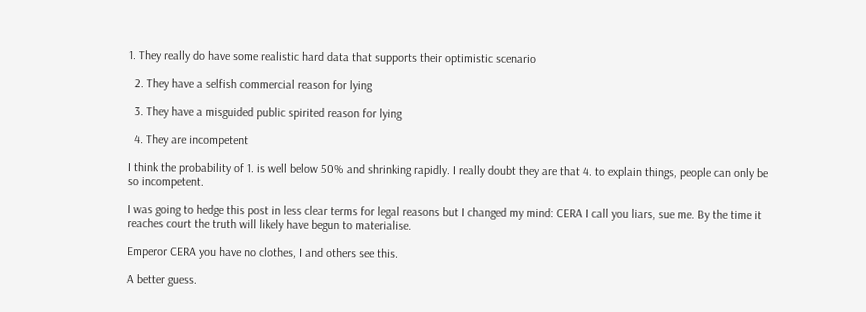1. They really do have some realistic hard data that supports their optimistic scenario

  2. They have a selfish commercial reason for lying

  3. They have a misguided public spirited reason for lying

  4. They are incompetent

I think the probability of 1. is well below 50% and shrinking rapidly. I really doubt they are that 4. to explain things, people can only be so incompetent.

I was going to hedge this post in less clear terms for legal reasons but I changed my mind: CERA I call you liars, sue me. By the time it reaches court the truth will likely have begun to materialise.

Emperor CERA you have no clothes, I and others see this.

A better guess.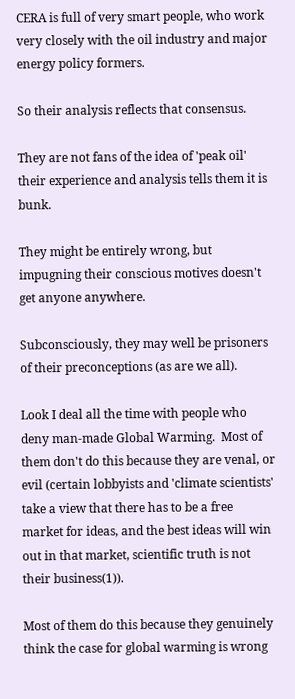CERA is full of very smart people, who work very closely with the oil industry and major energy policy formers.

So their analysis reflects that consensus.

They are not fans of the idea of 'peak oil' their experience and analysis tells them it is bunk.

They might be entirely wrong, but impugning their conscious motives doesn't get anyone anywhere.

Subconsciously, they may well be prisoners of their preconceptions (as are we all).

Look I deal all the time with people who deny man-made Global Warming.  Most of them don't do this because they are venal, or evil (certain lobbyists and 'climate scientists' take a view that there has to be a free market for ideas, and the best ideas will win out in that market, scientific truth is not their business(1)).

Most of them do this because they genuinely think the case for global warming is wrong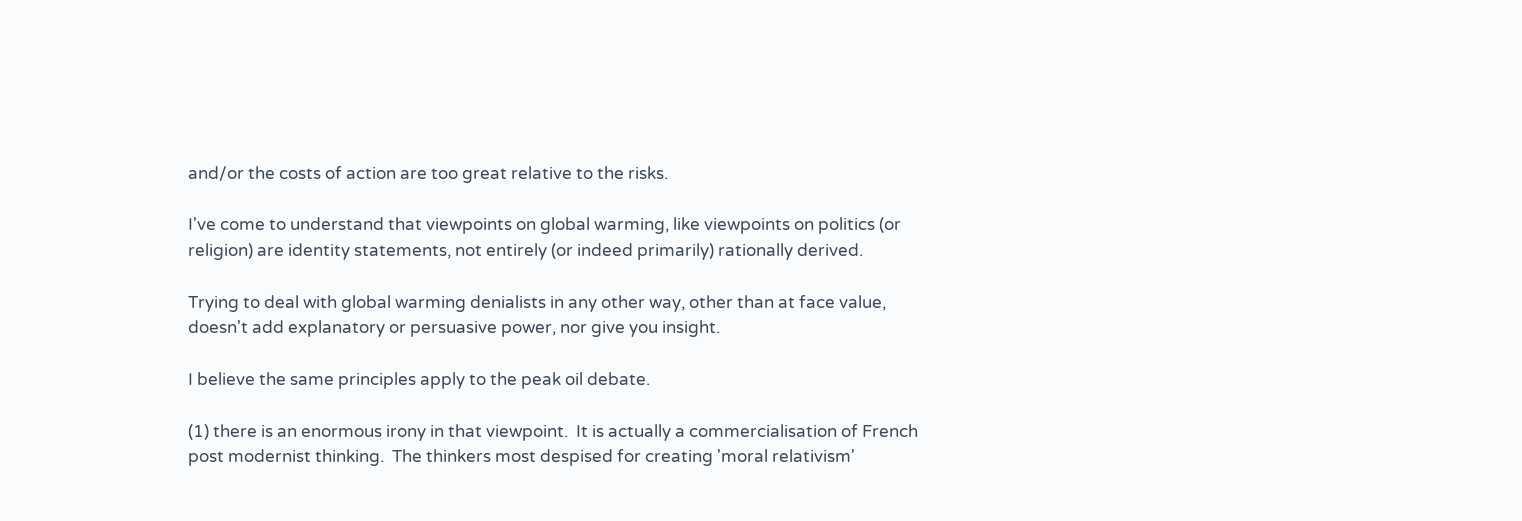and/or the costs of action are too great relative to the risks.

I've come to understand that viewpoints on global warming, like viewpoints on politics (or religion) are identity statements, not entirely (or indeed primarily) rationally derived.

Trying to deal with global warming denialists in any other way, other than at face value, doesn't add explanatory or persuasive power, nor give you insight.

I believe the same principles apply to the peak oil debate.

(1) there is an enormous irony in that viewpoint.  It is actually a commercialisation of French post modernist thinking.  The thinkers most despised for creating 'moral relativism'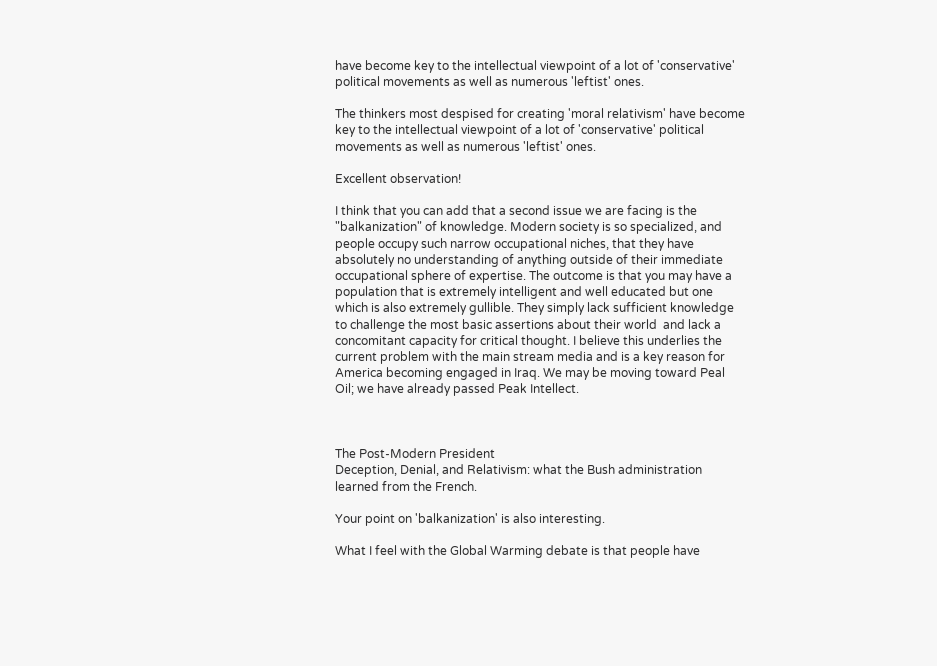have become key to the intellectual viewpoint of a lot of 'conservative' political movements as well as numerous 'leftist' ones.

The thinkers most despised for creating 'moral relativism' have become key to the intellectual viewpoint of a lot of 'conservative' political movements as well as numerous 'leftist' ones.

Excellent observation!

I think that you can add that a second issue we are facing is the "balkanization" of knowledge. Modern society is so specialized, and people occupy such narrow occupational niches, that they have absolutely no understanding of anything outside of their immediate occupational sphere of expertise. The outcome is that you may have a population that is extremely intelligent and well educated but one which is also extremely gullible. They simply lack sufficient knowledge to challenge the most basic assertions about their world  and lack a concomitant capacity for critical thought. I believe this underlies the current problem with the main stream media and is a key reason for America becoming engaged in Iraq. We may be moving toward Peal Oil; we have already passed Peak Intellect.



The Post-Modern President
Deception, Denial, and Relativism: what the Bush administration learned from the French.

Your point on 'balkanization' is also interesting.

What I feel with the Global Warming debate is that people have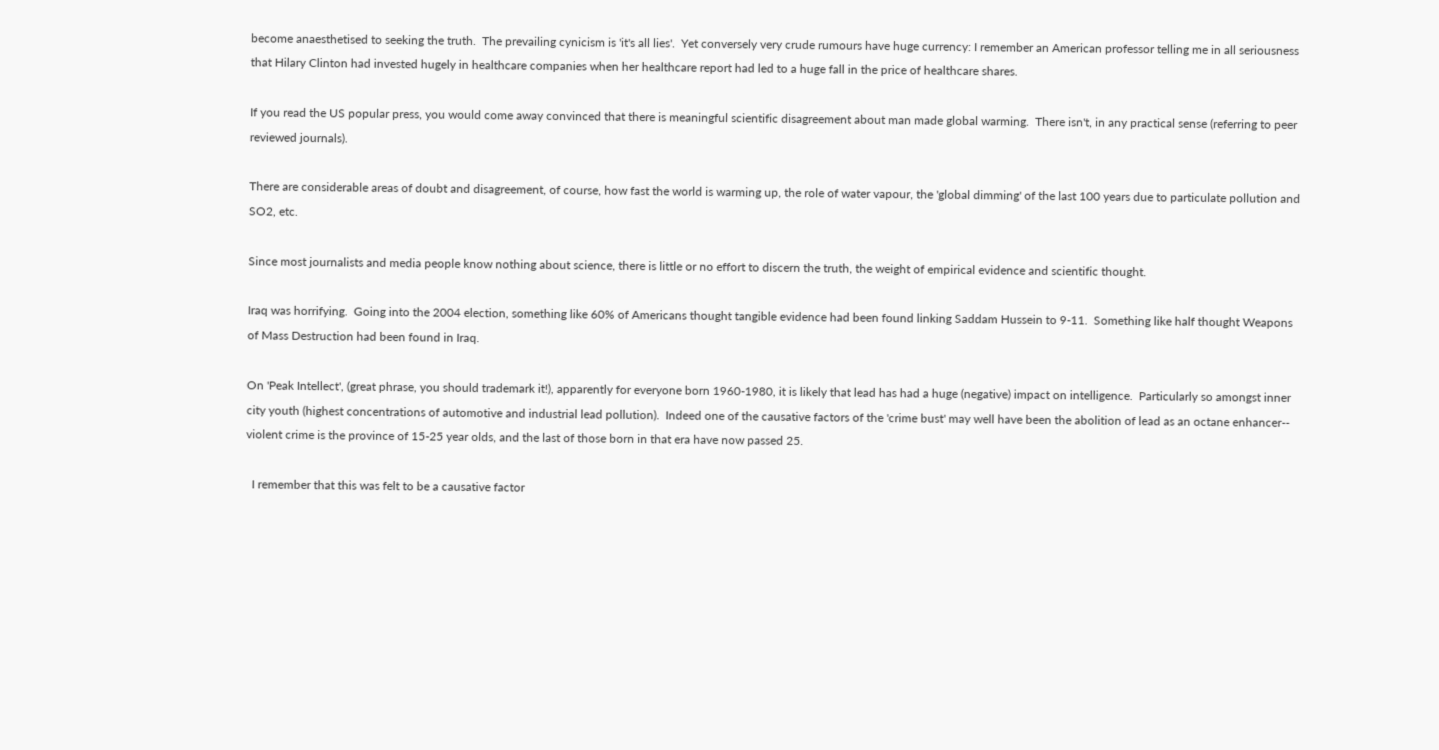become anaesthetised to seeking the truth.  The prevailing cynicism is 'it's all lies'.  Yet conversely very crude rumours have huge currency: I remember an American professor telling me in all seriousness that Hilary Clinton had invested hugely in healthcare companies when her healthcare report had led to a huge fall in the price of healthcare shares.

If you read the US popular press, you would come away convinced that there is meaningful scientific disagreement about man made global warming.  There isn't, in any practical sense (referring to peer reviewed journals).

There are considerable areas of doubt and disagreement, of course, how fast the world is warming up, the role of water vapour, the 'global dimming' of the last 100 years due to particulate pollution and SO2, etc.

Since most journalists and media people know nothing about science, there is little or no effort to discern the truth, the weight of empirical evidence and scientific thought.

Iraq was horrifying.  Going into the 2004 election, something like 60% of Americans thought tangible evidence had been found linking Saddam Hussein to 9-11.  Something like half thought Weapons of Mass Destruction had been found in Iraq.

On 'Peak Intellect', (great phrase, you should trademark it!), apparently for everyone born 1960-1980, it is likely that lead has had a huge (negative) impact on intelligence.  Particularly so amongst inner city youth (highest concentrations of automotive and industrial lead pollution).  Indeed one of the causative factors of the 'crime bust' may well have been the abolition of lead as an octane enhancer-- violent crime is the province of 15-25 year olds, and the last of those born in that era have now passed 25.

  I remember that this was felt to be a causative factor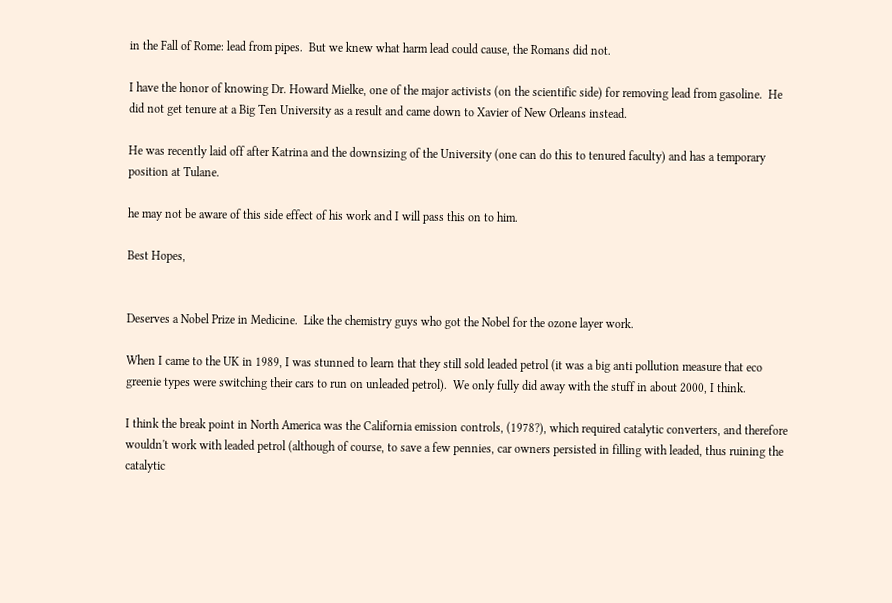in the Fall of Rome: lead from pipes.  But we knew what harm lead could cause, the Romans did not.

I have the honor of knowing Dr. Howard Mielke, one of the major activists (on the scientific side) for removing lead from gasoline.  He did not get tenure at a Big Ten University as a result and came down to Xavier of New Orleans instead.

He was recently laid off after Katrina and the downsizing of the University (one can do this to tenured faculty) and has a temporary position at Tulane.

he may not be aware of this side effect of his work and I will pass this on to him.

Best Hopes,


Deserves a Nobel Prize in Medicine.  Like the chemistry guys who got the Nobel for the ozone layer work.

When I came to the UK in 1989, I was stunned to learn that they still sold leaded petrol (it was a big anti pollution measure that eco greenie types were switching their cars to run on unleaded petrol).  We only fully did away with the stuff in about 2000, I think.

I think the break point in North America was the California emission controls, (1978?), which required catalytic converters, and therefore wouldn't work with leaded petrol (although of course, to save a few pennies, car owners persisted in filling with leaded, thus ruining the catalytic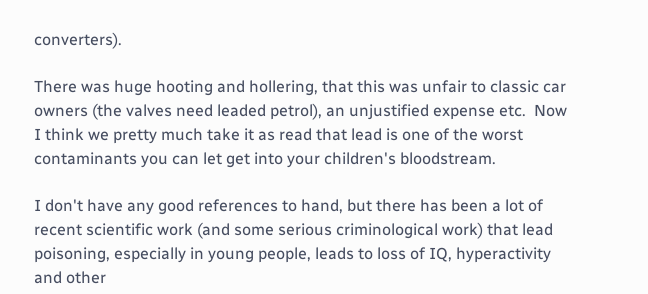converters).

There was huge hooting and hollering, that this was unfair to classic car owners (the valves need leaded petrol), an unjustified expense etc.  Now I think we pretty much take it as read that lead is one of the worst contaminants you can let get into your children's bloodstream.

I don't have any good references to hand, but there has been a lot of recent scientific work (and some serious criminological work) that lead poisoning, especially in young people, leads to loss of IQ, hyperactivity and other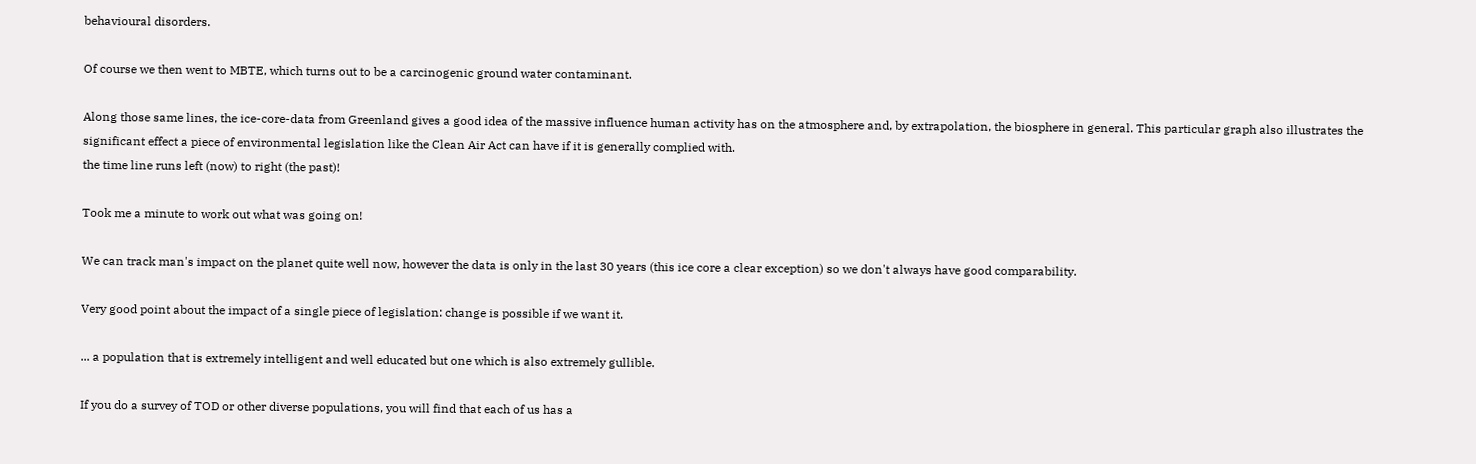behavioural disorders.

Of course we then went to MBTE, which turns out to be a carcinogenic ground water contaminant.

Along those same lines, the ice-core-data from Greenland gives a good idea of the massive influence human activity has on the atmosphere and, by extrapolation, the biosphere in general. This particular graph also illustrates the significant effect a piece of environmental legislation like the Clean Air Act can have if it is generally complied with.
the time line runs left (now) to right (the past)!

Took me a minute to work out what was going on!

We can track man's impact on the planet quite well now, however the data is only in the last 30 years (this ice core a clear exception) so we don't always have good comparability.

Very good point about the impact of a single piece of legislation: change is possible if we want it.

... a population that is extremely intelligent and well educated but one which is also extremely gullible.

If you do a survey of TOD or other diverse populations, you will find that each of us has a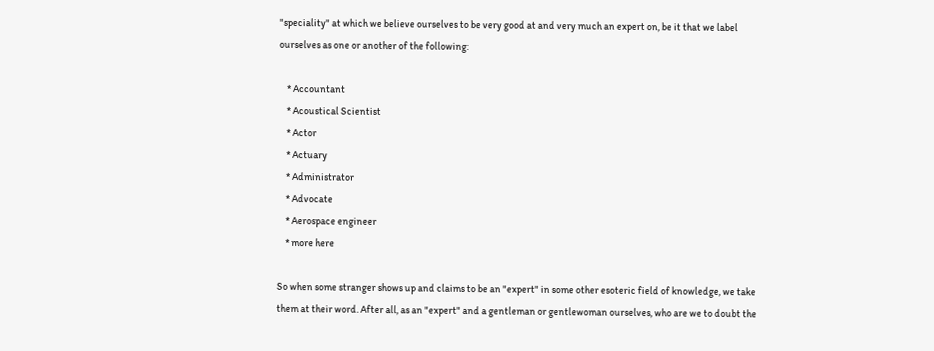"speciality" at which we believe ourselves to be very good at and very much an expert on, be it that we label ourselves as one or another of the following:

    * Accountant
    * Acoustical Scientist
    * Actor
    * Actuary
    * Administrator
    * Advocate
    * Aerospace engineer
    * more here

So when some stranger shows up and claims to be an "expert" in some other esoteric field of knowledge, we take them at their word. After all, as an "expert" and a gentleman or gentlewoman ourselves, who are we to doubt the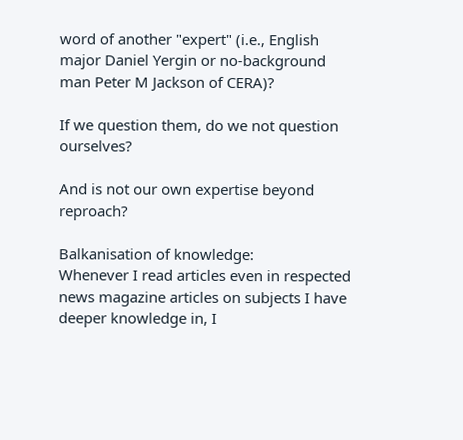word of another "expert" (i.e., English major Daniel Yergin or no-background man Peter M Jackson of CERA)?

If we question them, do we not question ourselves?

And is not our own expertise beyond reproach?

Balkanisation of knowledge:
Whenever I read articles even in respected news magazine articles on subjects I have deeper knowledge in, I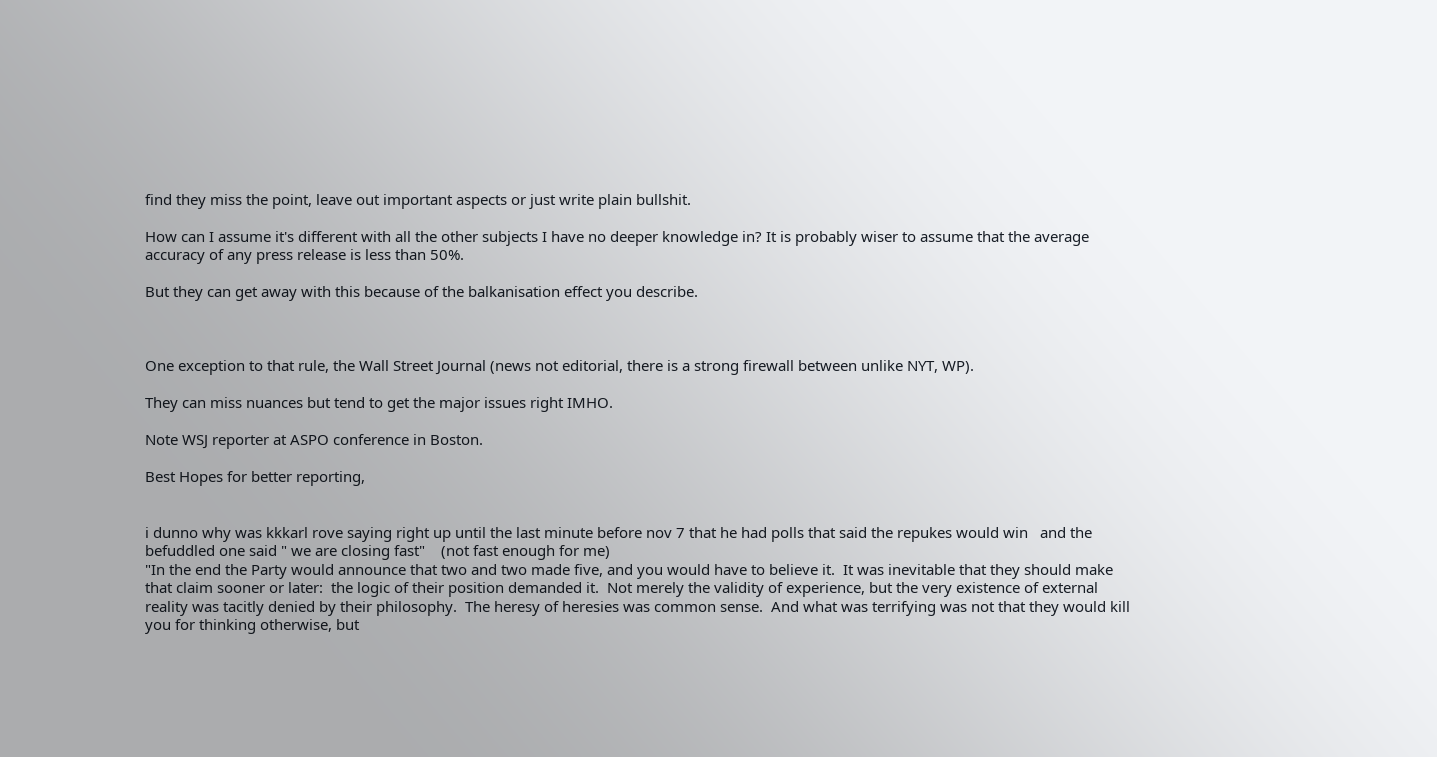find they miss the point, leave out important aspects or just write plain bullshit.

How can I assume it's different with all the other subjects I have no deeper knowledge in? It is probably wiser to assume that the average accuracy of any press release is less than 50%.

But they can get away with this because of the balkanisation effect you describe.



One exception to that rule, the Wall Street Journal (news not editorial, there is a strong firewall between unlike NYT, WP).

They can miss nuances but tend to get the major issues right IMHO.

Note WSJ reporter at ASPO conference in Boston.

Best Hopes for better reporting,


i dunno why was kkkarl rove saying right up until the last minute before nov 7 that he had polls that said the repukes would win   and the befuddled one said " we are closing fast"    (not fast enough for me)
"In the end the Party would announce that two and two made five, and you would have to believe it.  It was inevitable that they should make that claim sooner or later:  the logic of their position demanded it.  Not merely the validity of experience, but the very existence of external reality was tacitly denied by their philosophy.  The heresy of heresies was common sense.  And what was terrifying was not that they would kill you for thinking otherwise, but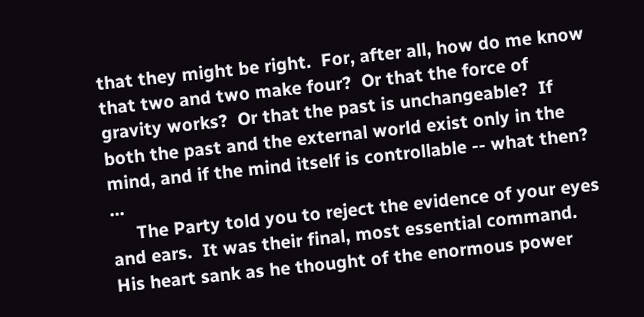that they might be right.  For, after all, how do me know that two and two make four?  Or that the force of gravity works?  Or that the past is unchangeable?  If both the past and the external world exist only in the mind, and if the mind itself is controllable -- what then? ...
     The Party told you to reject the evidence of your eyes and ears.  It was their final, most essential command.  His heart sank as he thought of the enormous power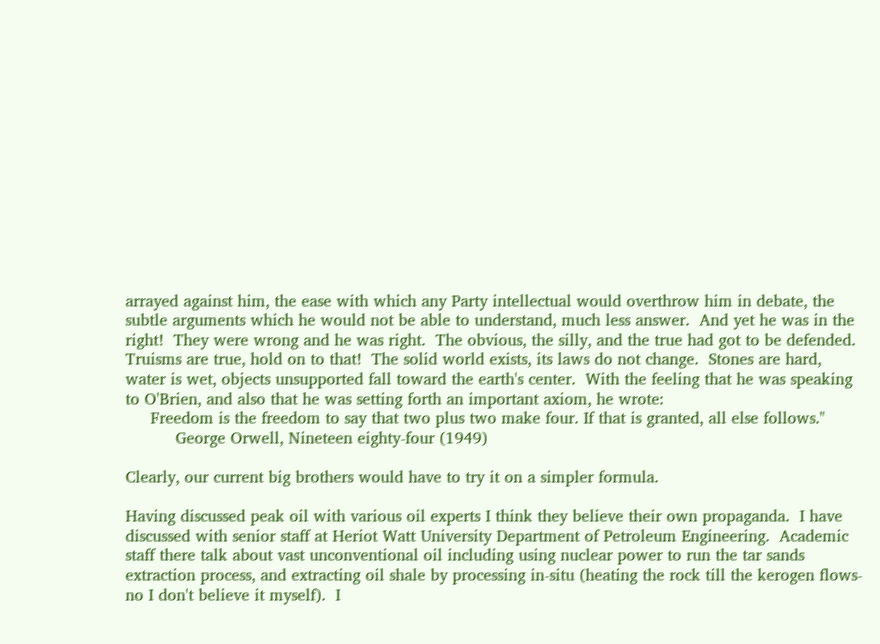arrayed against him, the ease with which any Party intellectual would overthrow him in debate, the subtle arguments which he would not be able to understand, much less answer.  And yet he was in the right!  They were wrong and he was right.  The obvious, the silly, and the true had got to be defended.  Truisms are true, hold on to that!  The solid world exists, its laws do not change.  Stones are hard, water is wet, objects unsupported fall toward the earth's center.  With the feeling that he was speaking to O'Brien, and also that he was setting forth an important axiom, he wrote:
     Freedom is the freedom to say that two plus two make four. If that is granted, all else follows."
          George Orwell, Nineteen eighty-four (1949)

Clearly, our current big brothers would have to try it on a simpler formula.

Having discussed peak oil with various oil experts I think they believe their own propaganda.  I have discussed with senior staff at Heriot Watt University Department of Petroleum Engineering.  Academic staff there talk about vast unconventional oil including using nuclear power to run the tar sands extraction process, and extracting oil shale by processing in-situ (heating the rock till the kerogen flows-no I don't believe it myself).  I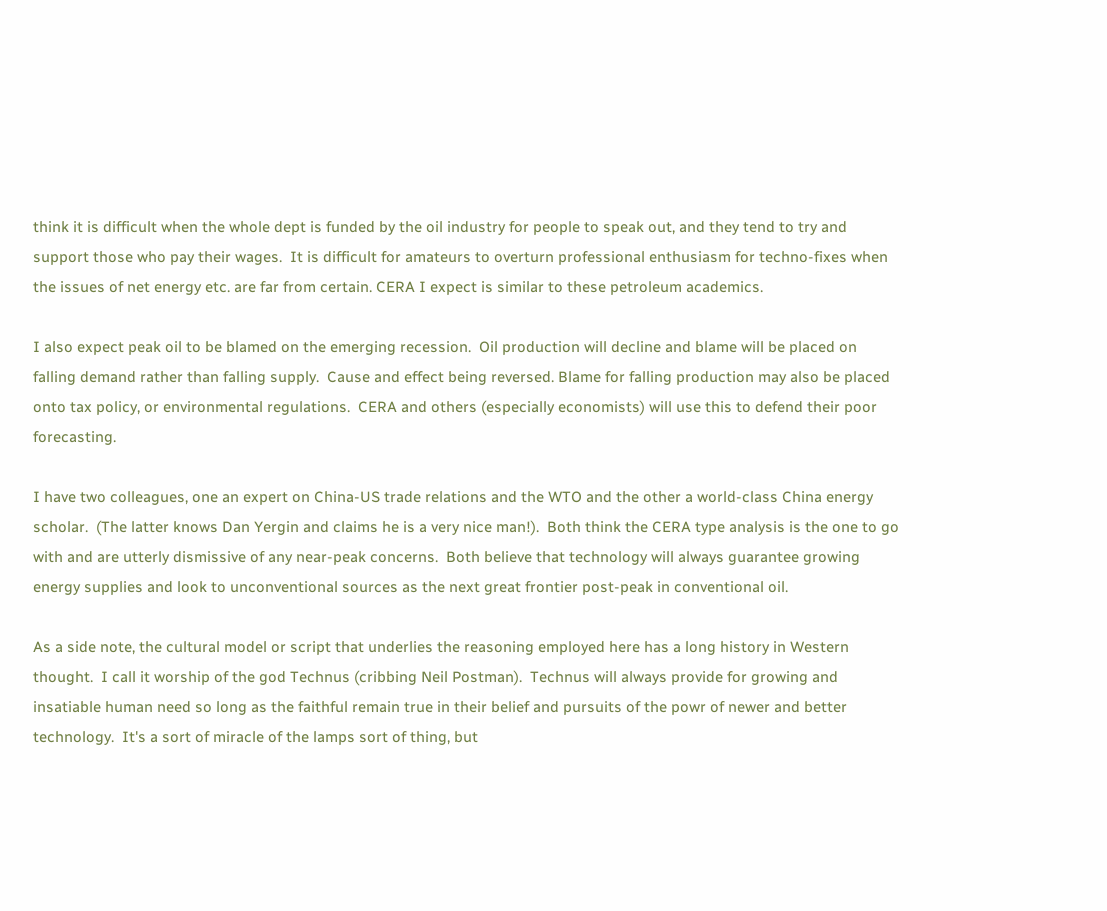think it is difficult when the whole dept is funded by the oil industry for people to speak out, and they tend to try and support those who pay their wages.  It is difficult for amateurs to overturn professional enthusiasm for techno-fixes when the issues of net energy etc. are far from certain. CERA I expect is similar to these petroleum academics.

I also expect peak oil to be blamed on the emerging recession.  Oil production will decline and blame will be placed on falling demand rather than falling supply.  Cause and effect being reversed. Blame for falling production may also be placed onto tax policy, or environmental regulations.  CERA and others (especially economists) will use this to defend their poor forecasting.

I have two colleagues, one an expert on China-US trade relations and the WTO and the other a world-class China energy scholar.  (The latter knows Dan Yergin and claims he is a very nice man!).  Both think the CERA type analysis is the one to go with and are utterly dismissive of any near-peak concerns.  Both believe that technology will always guarantee growing energy supplies and look to unconventional sources as the next great frontier post-peak in conventional oil.

As a side note, the cultural model or script that underlies the reasoning employed here has a long history in Western thought.  I call it worship of the god Technus (cribbing Neil Postman).  Technus will always provide for growing and insatiable human need so long as the faithful remain true in their belief and pursuits of the powr of newer and better technology.  It's a sort of miracle of the lamps sort of thing, but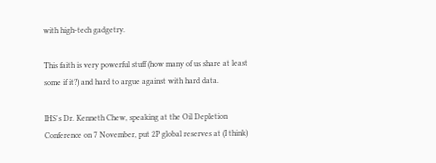with high-tech gadgetry.

This faith is very powerful stuff (how many of us share at least some if it?) and hard to argue against with hard data.

IHS's Dr. Kenneth Chew, speaking at the Oil Depletion Conference on 7 November, put 2P global reserves at (I think)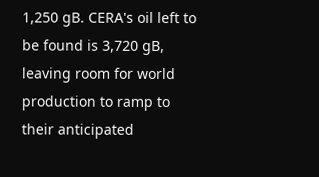1,250 gB. CERA's oil left to be found is 3,720 gB, leaving room for world production to ramp to their anticipated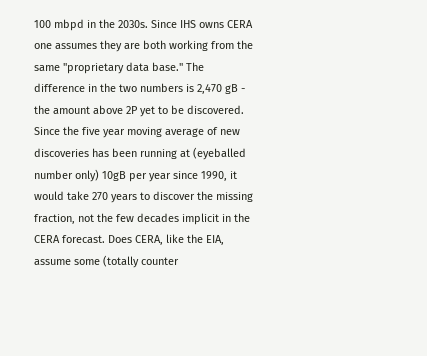100 mbpd in the 2030s. Since IHS owns CERA one assumes they are both working from the same "proprietary data base." The difference in the two numbers is 2,470 gB - the amount above 2P yet to be discovered. Since the five year moving average of new discoveries has been running at (eyeballed number only) 10gB per year since 1990, it would take 270 years to discover the missing fraction, not the few decades implicit in the CERA forecast. Does CERA, like the EIA, assume some (totally counter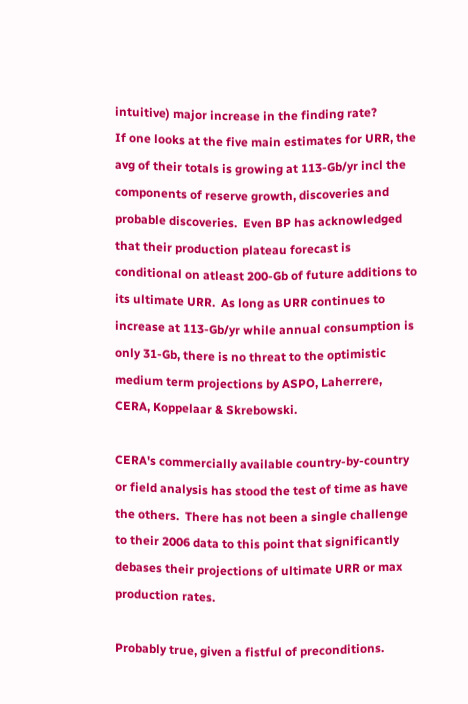intuitive) major increase in the finding rate?
If one looks at the five main estimates for URR, the avg of their totals is growing at 113-Gb/yr incl the components of reserve growth, discoveries and probable discoveries.  Even BP has acknowledged that their production plateau forecast is conditional on atleast 200-Gb of future additions to its ultimate URR.  As long as URR continues to increase at 113-Gb/yr while annual consumption is only 31-Gb, there is no threat to the optimistic medium term projections by ASPO, Laherrere, CERA, Koppelaar & Skrebowski.

CERA's commercially available country-by-country or field analysis has stood the test of time as have the others.  There has not been a single challenge to their 2006 data to this point that significantly debases their projections of ultimate URR or max production rates.

Probably true, given a fistful of preconditions.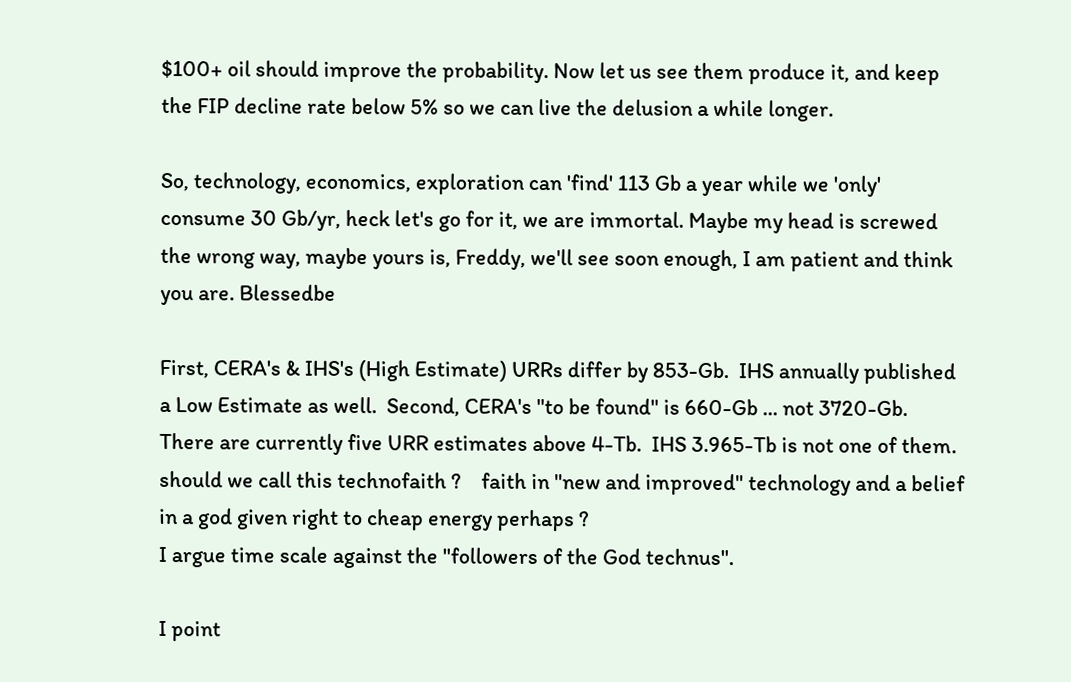$100+ oil should improve the probability. Now let us see them produce it, and keep the FIP decline rate below 5% so we can live the delusion a while longer.

So, technology, economics, exploration can 'find' 113 Gb a year while we 'only' consume 30 Gb/yr, heck let's go for it, we are immortal. Maybe my head is screwed the wrong way, maybe yours is, Freddy, we'll see soon enough, I am patient and think you are. Blessedbe

First, CERA's & IHS's (High Estimate) URRs differ by 853-Gb.  IHS annually published a Low Estimate as well.  Second, CERA's "to be found" is 660-Gb ... not 3720-Gb.  There are currently five URR estimates above 4-Tb.  IHS 3.965-Tb is not one of them.
should we call this technofaith ?    faith in "new and improved" technology and a belief in a god given right to cheap energy perhaps ?
I argue time scale against the "followers of the God technus".

I point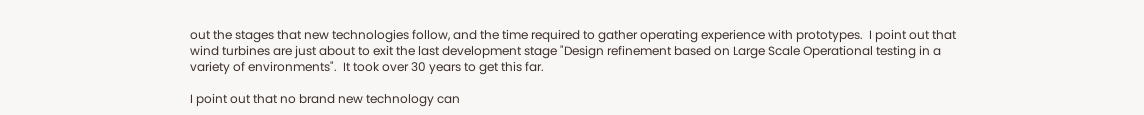out the stages that new technologies follow, and the time required to gather operating experience with prototypes.  I point out that wind turbines are just about to exit the last development stage "Design refinement based on Large Scale Operational testing in a variety of environments".  It took over 30 years to get this far.

I point out that no brand new technology can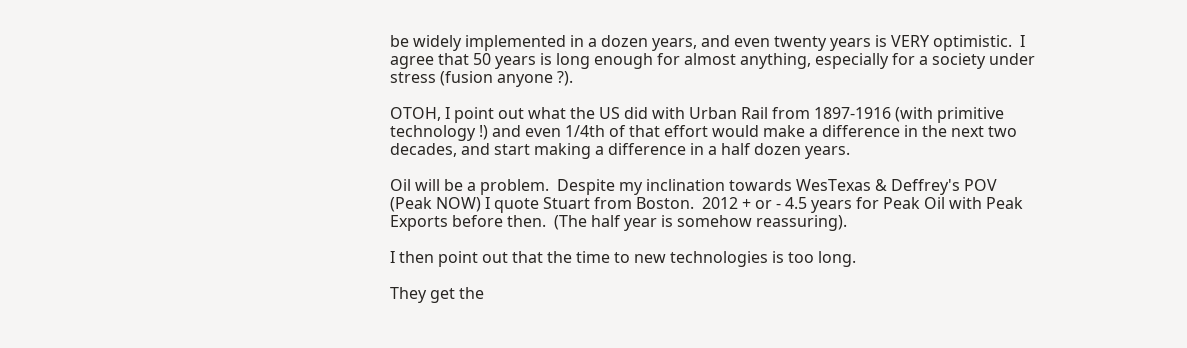be widely implemented in a dozen years, and even twenty years is VERY optimistic.  I agree that 50 years is long enough for almost anything, especially for a society under stress (fusion anyone ?).

OTOH, I point out what the US did with Urban Rail from 1897-1916 (with primitive technology !) and even 1/4th of that effort would make a difference in the next two decades, and start making a difference in a half dozen years.

Oil will be a problem.  Despite my inclination towards WesTexas & Deffrey's POV (Peak NOW) I quote Stuart from Boston.  2012 + or - 4.5 years for Peak Oil with Peak Exports before then.  (The half year is somehow reassuring).

I then point out that the time to new technologies is too long.

They get the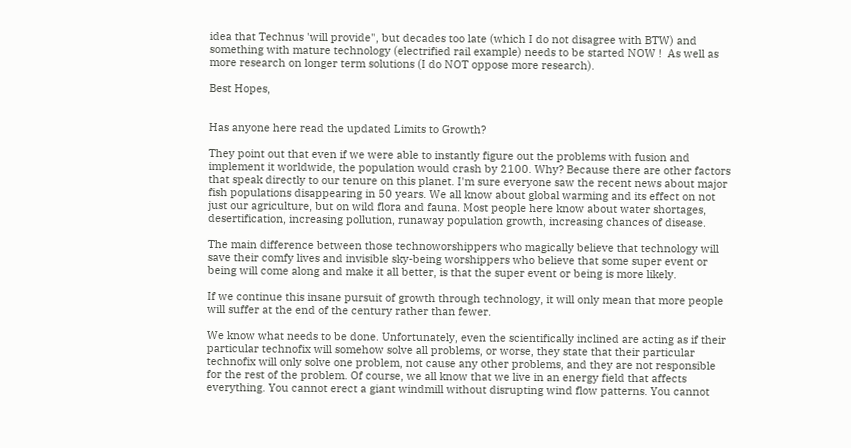idea that Technus 'will provide", but decades too late (which I do not disagree with BTW) and something with mature technology (electrified rail example) needs to be started NOW !  As well as more research on longer term solutions (I do NOT oppose more research).

Best Hopes,


Has anyone here read the updated Limits to Growth?

They point out that even if we were able to instantly figure out the problems with fusion and implement it worldwide, the population would crash by 2100. Why? Because there are other factors that speak directly to our tenure on this planet. I'm sure everyone saw the recent news about major fish populations disappearing in 50 years. We all know about global warming and its effect on not just our agriculture, but on wild flora and fauna. Most people here know about water shortages, desertification, increasing pollution, runaway population growth, increasing chances of disease.

The main difference between those technoworshippers who magically believe that technology will save their comfy lives and invisible sky-being worshippers who believe that some super event or being will come along and make it all better, is that the super event or being is more likely.

If we continue this insane pursuit of growth through technology, it will only mean that more people will suffer at the end of the century rather than fewer.

We know what needs to be done. Unfortunately, even the scientifically inclined are acting as if their particular technofix will somehow solve all problems, or worse, they state that their particular technofix will only solve one problem, not cause any other problems, and they are not responsible for the rest of the problem. Of course, we all know that we live in an energy field that affects everything. You cannot erect a giant windmill without disrupting wind flow patterns. You cannot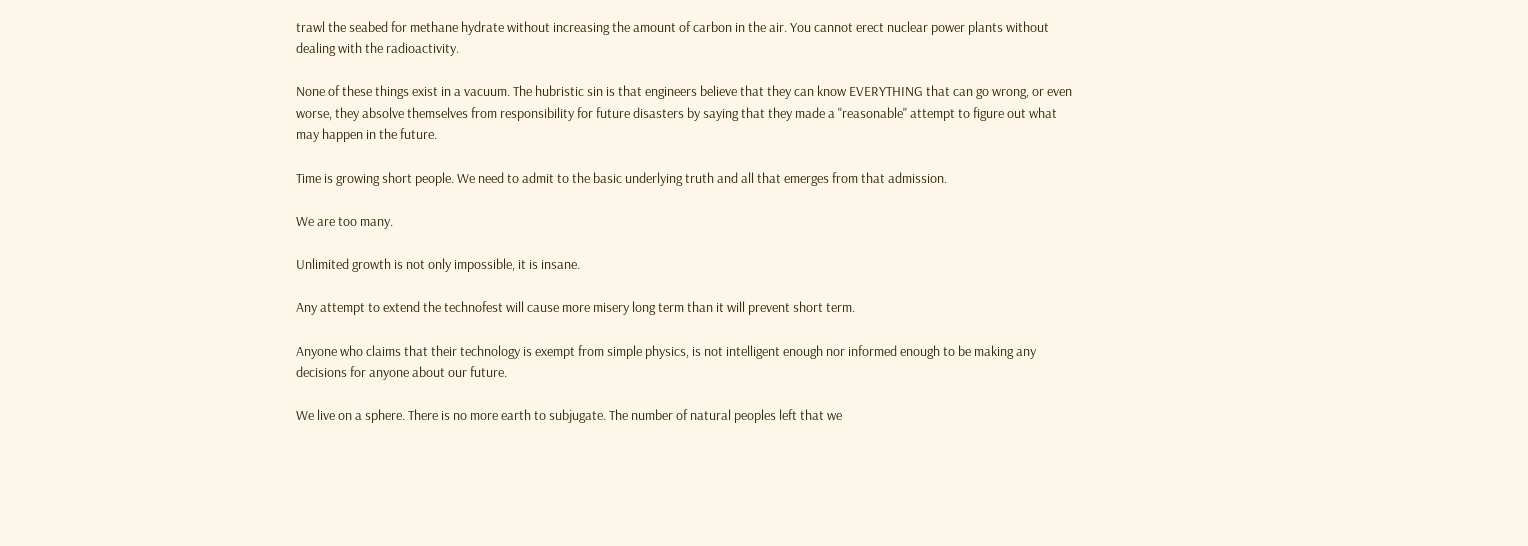trawl the seabed for methane hydrate without increasing the amount of carbon in the air. You cannot erect nuclear power plants without dealing with the radioactivity.

None of these things exist in a vacuum. The hubristic sin is that engineers believe that they can know EVERYTHING that can go wrong, or even worse, they absolve themselves from responsibility for future disasters by saying that they made a "reasonable" attempt to figure out what may happen in the future.

Time is growing short people. We need to admit to the basic underlying truth and all that emerges from that admission.

We are too many.

Unlimited growth is not only impossible, it is insane.

Any attempt to extend the technofest will cause more misery long term than it will prevent short term.

Anyone who claims that their technology is exempt from simple physics, is not intelligent enough nor informed enough to be making any decisions for anyone about our future.

We live on a sphere. There is no more earth to subjugate. The number of natural peoples left that we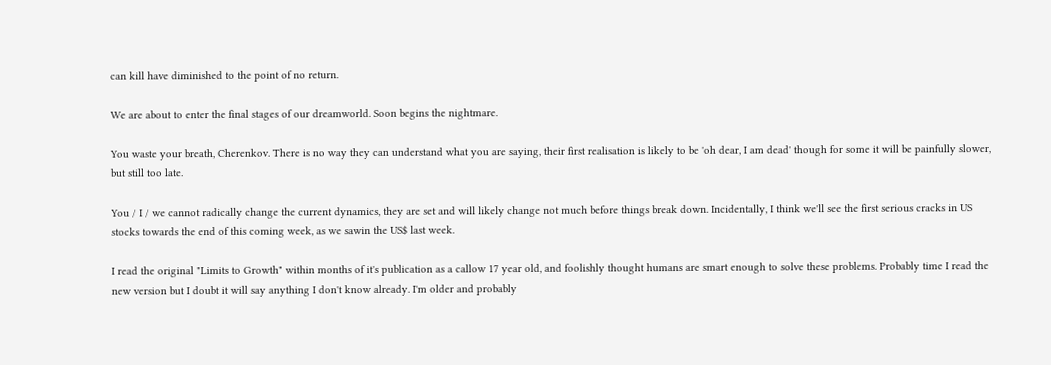can kill have diminished to the point of no return.

We are about to enter the final stages of our dreamworld. Soon begins the nightmare.

You waste your breath, Cherenkov. There is no way they can understand what you are saying, their first realisation is likely to be 'oh dear, I am dead' though for some it will be painfully slower, but still too late.

You / I / we cannot radically change the current dynamics, they are set and will likely change not much before things break down. Incidentally, I think we'll see the first serious cracks in US stocks towards the end of this coming week, as we sawin the US$ last week.

I read the original "Limits to Growth" within months of it's publication as a callow 17 year old, and foolishly thought humans are smart enough to solve these problems. Probably time I read the new version but I doubt it will say anything I don't know already. I'm older and probably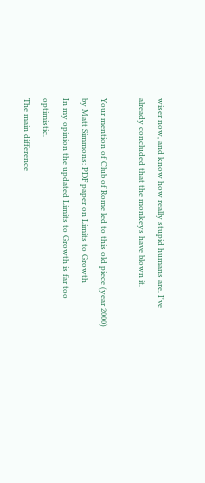wiser now, and know how really stupid humans are. I've already concluded that the monkeys have blown it.

Your mention of Club of Rome led to this old piece (year 2000) by Matt Simmons: PDF paper on Limits to Growth
In my opinion the updated Limits to Growth is far too optimistic.
The main difference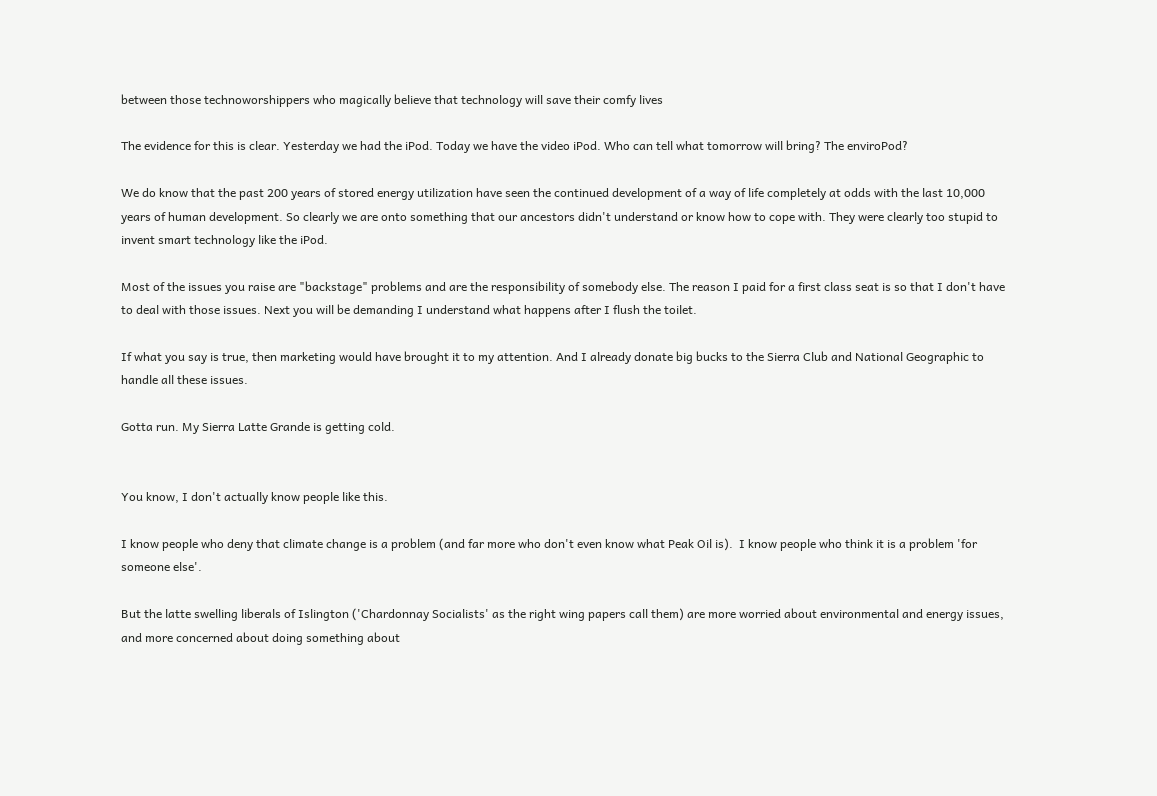between those technoworshippers who magically believe that technology will save their comfy lives

The evidence for this is clear. Yesterday we had the iPod. Today we have the video iPod. Who can tell what tomorrow will bring? The enviroPod?

We do know that the past 200 years of stored energy utilization have seen the continued development of a way of life completely at odds with the last 10,000 years of human development. So clearly we are onto something that our ancestors didn't understand or know how to cope with. They were clearly too stupid to invent smart technology like the iPod.

Most of the issues you raise are "backstage" problems and are the responsibility of somebody else. The reason I paid for a first class seat is so that I don't have to deal with those issues. Next you will be demanding I understand what happens after I flush the toilet.

If what you say is true, then marketing would have brought it to my attention. And I already donate big bucks to the Sierra Club and National Geographic to handle all these issues.

Gotta run. My Sierra Latte Grande is getting cold.


You know, I don't actually know people like this.

I know people who deny that climate change is a problem (and far more who don't even know what Peak Oil is).  I know people who think it is a problem 'for someone else'.

But the latte swelling liberals of Islington ('Chardonnay Socialists' as the right wing papers call them) are more worried about environmental and energy issues, and more concerned about doing something about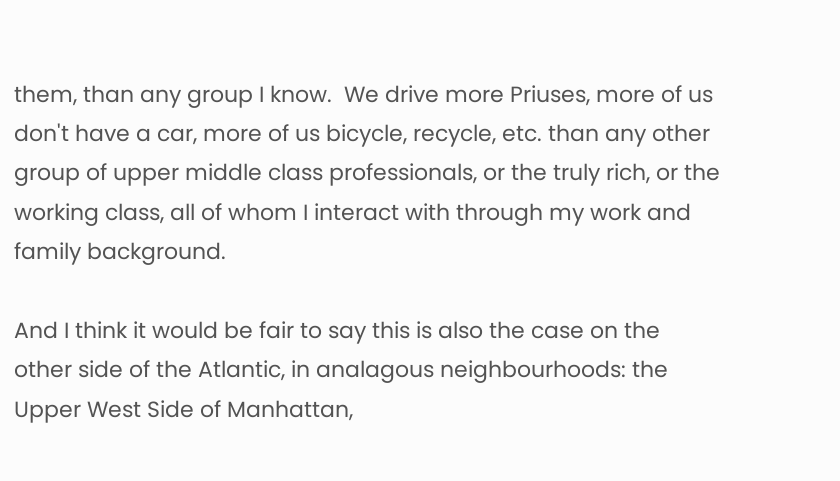them, than any group I know.  We drive more Priuses, more of us don't have a car, more of us bicycle, recycle, etc. than any other group of upper middle class professionals, or the truly rich, or the working class, all of whom I interact with through my work and family background.

And I think it would be fair to say this is also the case on the other side of the Atlantic, in analagous neighbourhoods: the Upper West Side of Manhattan,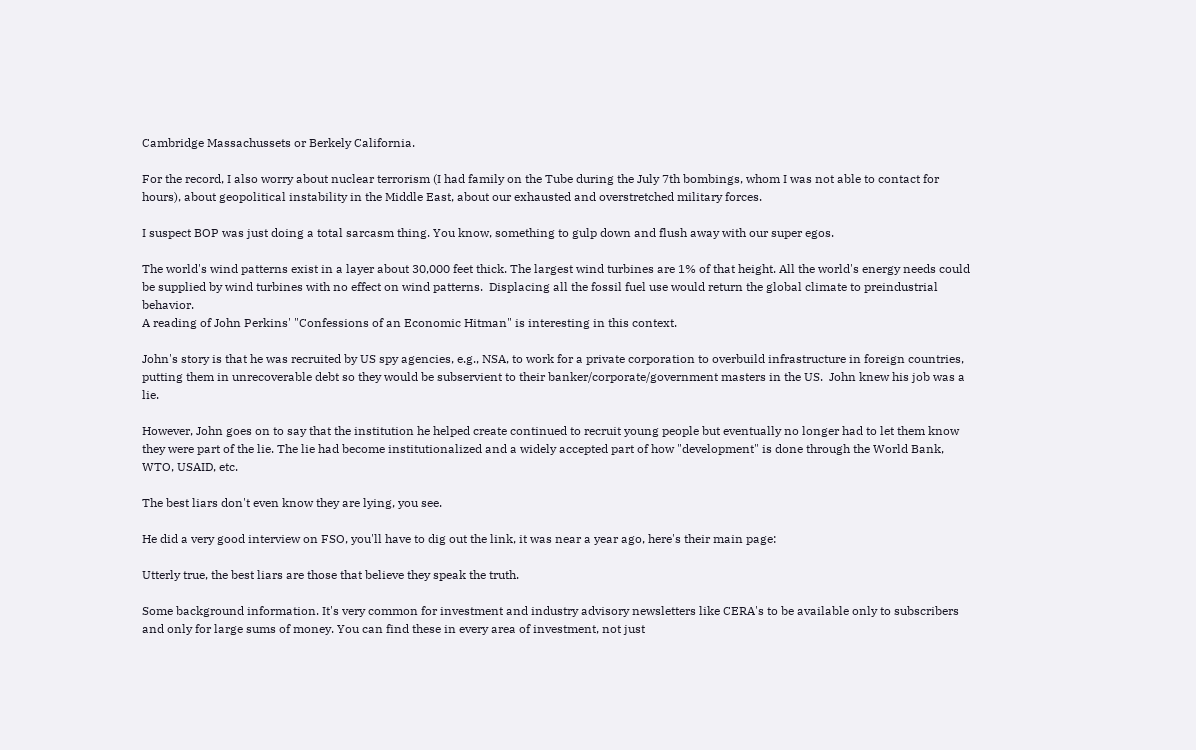Cambridge Massachussets or Berkely California.

For the record, I also worry about nuclear terrorism (I had family on the Tube during the July 7th bombings, whom I was not able to contact for hours), about geopolitical instability in the Middle East, about our exhausted and overstretched military forces.

I suspect BOP was just doing a total sarcasm thing. You know, something to gulp down and flush away with our super egos.

The world's wind patterns exist in a layer about 30,000 feet thick. The largest wind turbines are 1% of that height. All the world's energy needs could be supplied by wind turbines with no effect on wind patterns.  Displacing all the fossil fuel use would return the global climate to preindustrial behavior.
A reading of John Perkins' "Confessions of an Economic Hitman" is interesting in this context.

John's story is that he was recruited by US spy agencies, e.g., NSA, to work for a private corporation to overbuild infrastructure in foreign countries, putting them in unrecoverable debt so they would be subservient to their banker/corporate/government masters in the US.  John knew his job was a lie.

However, John goes on to say that the institution he helped create continued to recruit young people but eventually no longer had to let them know they were part of the lie. The lie had become institutionalized and a widely accepted part of how "development" is done through the World Bank, WTO, USAID, etc.

The best liars don't even know they are lying, you see.

He did a very good interview on FSO, you'll have to dig out the link, it was near a year ago, here's their main page:

Utterly true, the best liars are those that believe they speak the truth.

Some background information. It's very common for investment and industry advisory newsletters like CERA's to be available only to subscribers and only for large sums of money. You can find these in every area of investment, not just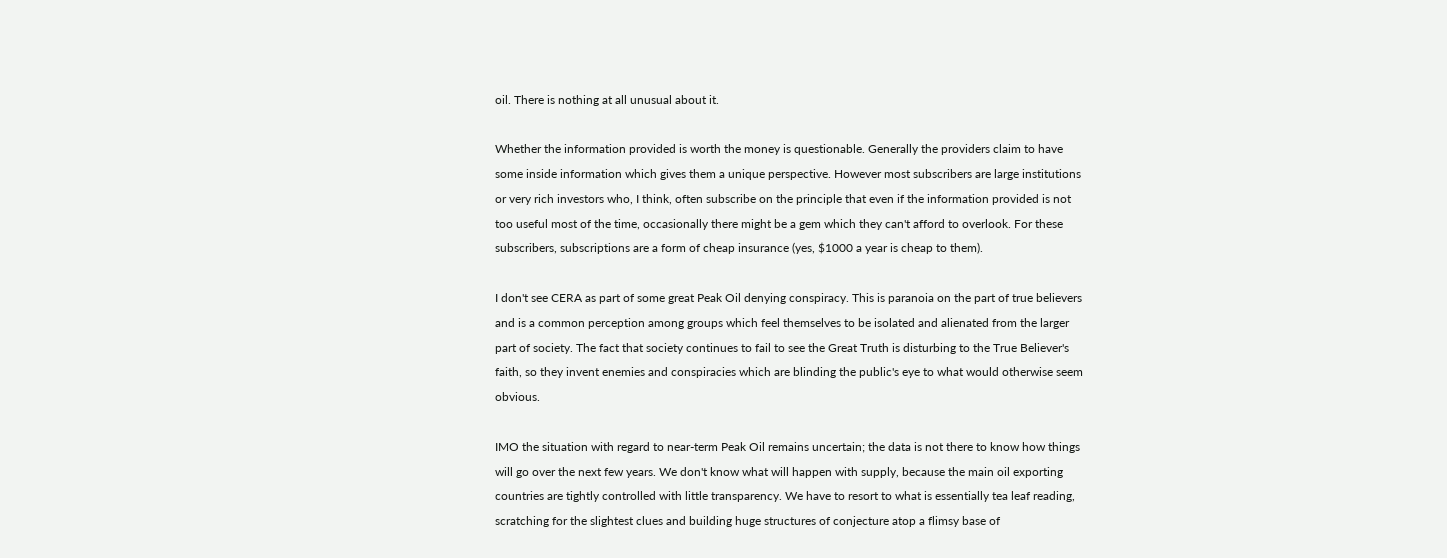oil. There is nothing at all unusual about it.

Whether the information provided is worth the money is questionable. Generally the providers claim to have some inside information which gives them a unique perspective. However most subscribers are large institutions or very rich investors who, I think, often subscribe on the principle that even if the information provided is not too useful most of the time, occasionally there might be a gem which they can't afford to overlook. For these subscribers, subscriptions are a form of cheap insurance (yes, $1000 a year is cheap to them).

I don't see CERA as part of some great Peak Oil denying conspiracy. This is paranoia on the part of true believers and is a common perception among groups which feel themselves to be isolated and alienated from the larger part of society. The fact that society continues to fail to see the Great Truth is disturbing to the True Believer's faith, so they invent enemies and conspiracies which are blinding the public's eye to what would otherwise seem obvious.

IMO the situation with regard to near-term Peak Oil remains uncertain; the data is not there to know how things will go over the next few years. We don't know what will happen with supply, because the main oil exporting countries are tightly controlled with little transparency. We have to resort to what is essentially tea leaf reading, scratching for the slightest clues and building huge structures of conjecture atop a flimsy base of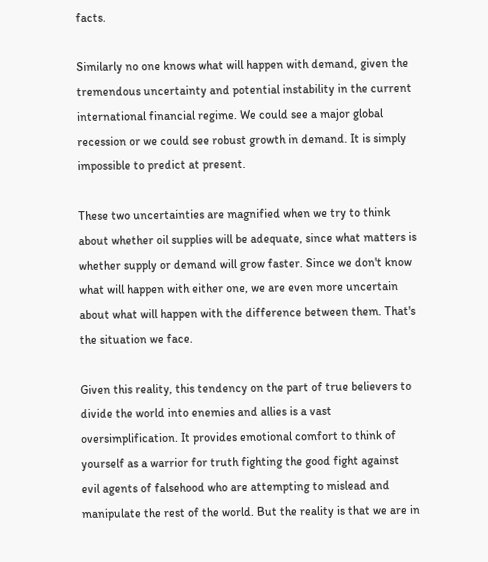facts.

Similarly no one knows what will happen with demand, given the tremendous uncertainty and potential instability in the current international financial regime. We could see a major global recession or we could see robust growth in demand. It is simply impossible to predict at present.

These two uncertainties are magnified when we try to think about whether oil supplies will be adequate, since what matters is whether supply or demand will grow faster. Since we don't know what will happen with either one, we are even more uncertain about what will happen with the difference between them. That's the situation we face.

Given this reality, this tendency on the part of true believers to divide the world into enemies and allies is a vast oversimplification. It provides emotional comfort to think of yourself as a warrior for truth fighting the good fight against evil agents of falsehood who are attempting to mislead and manipulate the rest of the world. But the reality is that we are in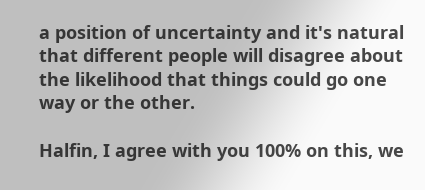a position of uncertainty and it's natural that different people will disagree about the likelihood that things could go one way or the other.

Halfin, I agree with you 100% on this, we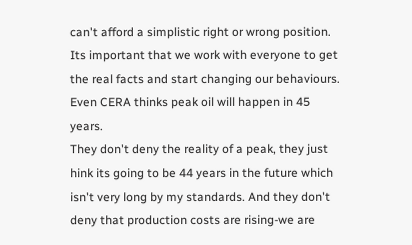can't afford a simplistic right or wrong position. Its important that we work with everyone to get the real facts and start changing our behaviours. Even CERA thinks peak oil will happen in 45 years.
They don't deny the reality of a peak, they just hink its going to be 44 years in the future which isn't very long by my standards. And they don't deny that production costs are rising-we are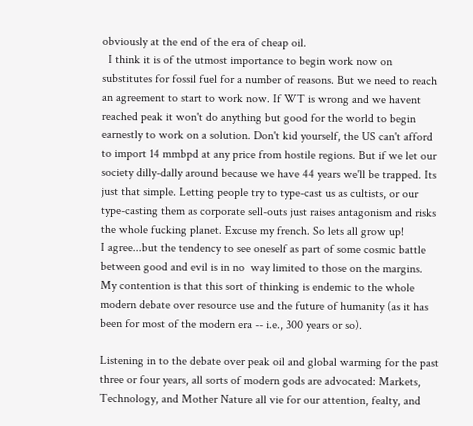obviously at the end of the era of cheap oil.
  I think it is of the utmost importance to begin work now on substitutes for fossil fuel for a number of reasons. But we need to reach an agreement to start to work now. If WT is wrong and we havent reached peak it won't do anything but good for the world to begin earnestly to work on a solution. Don't kid yourself, the US can't afford to import 14 mmbpd at any price from hostile regions. But if we let our society dilly-dally around because we have 44 years we'll be trapped. Its just that simple. Letting people try to type-cast us as cultists, or our type-casting them as corporate sell-outs just raises antagonism and risks the whole fucking planet. Excuse my french. So lets all grow up!
I agree...but the tendency to see oneself as part of some cosmic battle between good and evil is in no  way limited to those on the margins.  My contention is that this sort of thinking is endemic to the whole modern debate over resource use and the future of humanity (as it has been for most of the modern era -- i.e., 300 years or so).

Listening in to the debate over peak oil and global warming for the past three or four years, all sorts of modern gods are advocated: Markets, Technology, and Mother Nature all vie for our attention, fealty, and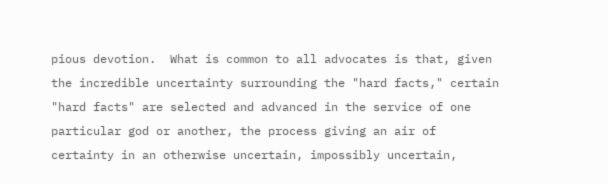pious devotion.  What is common to all advocates is that, given the incredible uncertainty surrounding the "hard facts," certain "hard facts" are selected and advanced in the service of one particular god or another, the process giving an air of certainty in an otherwise uncertain, impossibly uncertain,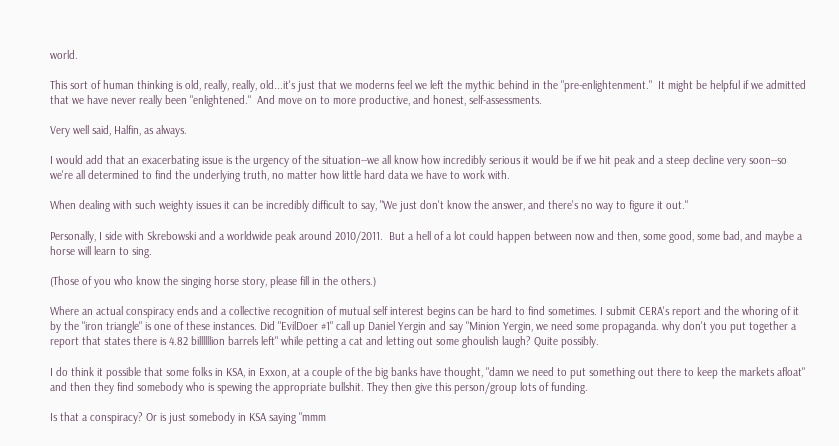world.

This sort of human thinking is old, really, really, old...it's just that we moderns feel we left the mythic behind in the "pre-enlightenment."  It might be helpful if we admitted that we have never really been "enlightened."  And move on to more productive, and honest, self-assessments.

Very well said, Halfin, as always.

I would add that an exacerbating issue is the urgency of the situation--we all know how incredibly serious it would be if we hit peak and a steep decline very soon--so we're all determined to find the underlying truth, no matter how little hard data we have to work with.

When dealing with such weighty issues it can be incredibly difficult to say, "We just don't know the answer, and there's no way to figure it out."

Personally, I side with Skrebowski and a worldwide peak around 2010/2011.  But a hell of a lot could happen between now and then, some good, some bad, and maybe a horse will learn to sing.

(Those of you who know the singing horse story, please fill in the others.)

Where an actual conspiracy ends and a collective recognition of mutual self interest begins can be hard to find sometimes. I submit CERA's report and the whoring of it by the "iron triangle" is one of these instances. Did "EvilDoer #1" call up Daniel Yergin and say "Minion Yergin, we need some propaganda. why don't you put together a report that states there is 4.82 billllllion barrels left" while petting a cat and letting out some ghoulish laugh? Quite possibly.

I do think it possible that some folks in KSA, in Exxon, at a couple of the big banks have thought, "damn we need to put something out there to keep the markets afloat" and then they find somebody who is spewing the appropriate bullshit. They then give this person/group lots of funding.

Is that a conspiracy? Or is just somebody in KSA saying "mmm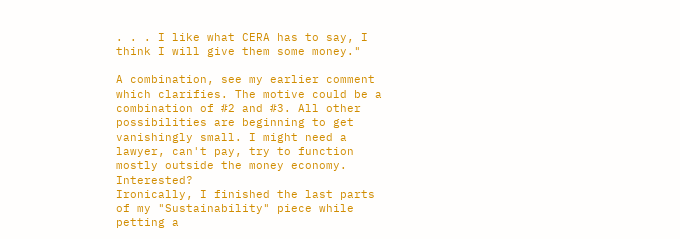. . . I like what CERA has to say, I think I will give them some money."

A combination, see my earlier comment which clarifies. The motive could be a combination of #2 and #3. All other possibilities are beginning to get vanishingly small. I might need a lawyer, can't pay, try to function mostly outside the money economy. Interested?
Ironically, I finished the last parts of my "Sustainability" piece while petting a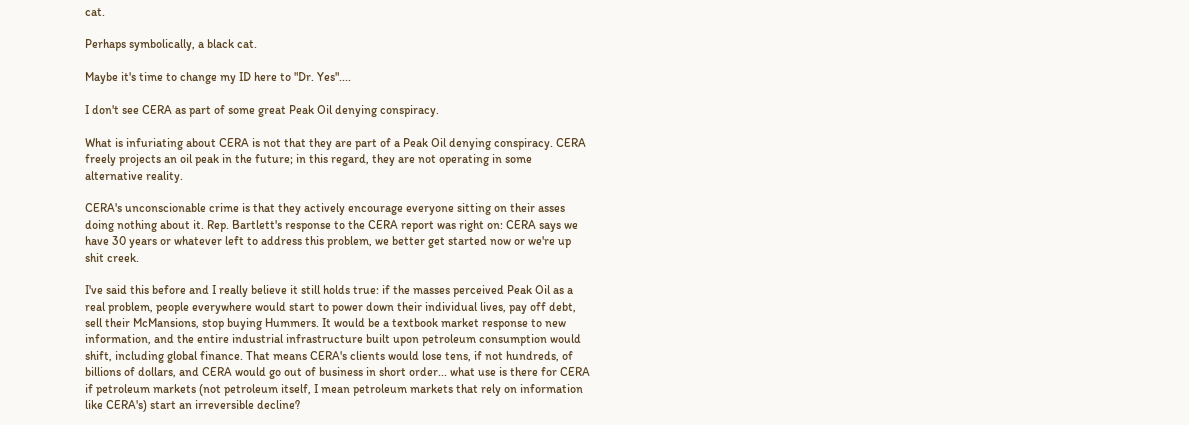cat.

Perhaps symbolically, a black cat.

Maybe it's time to change my ID here to "Dr. Yes"....

I don't see CERA as part of some great Peak Oil denying conspiracy.

What is infuriating about CERA is not that they are part of a Peak Oil denying conspiracy. CERA freely projects an oil peak in the future; in this regard, they are not operating in some alternative reality.

CERA's unconscionable crime is that they actively encourage everyone sitting on their asses doing nothing about it. Rep. Bartlett's response to the CERA report was right on: CERA says we have 30 years or whatever left to address this problem, we better get started now or we're up shit creek.

I've said this before and I really believe it still holds true: if the masses perceived Peak Oil as a real problem, people everywhere would start to power down their individual lives, pay off debt, sell their McMansions, stop buying Hummers. It would be a textbook market response to new information, and the entire industrial infrastructure built upon petroleum consumption would shift, including global finance. That means CERA's clients would lose tens, if not hundreds, of billions of dollars, and CERA would go out of business in short order... what use is there for CERA if petroleum markets (not petroleum itself, I mean petroleum markets that rely on information like CERA's) start an irreversible decline?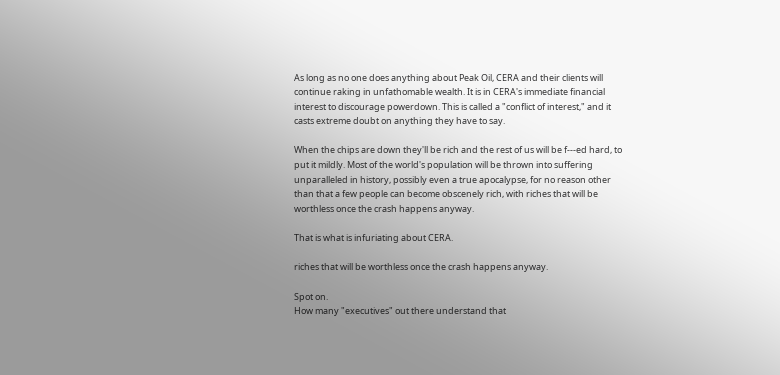As long as no one does anything about Peak Oil, CERA and their clients will continue raking in unfathomable wealth. It is in CERA's immediate financial interest to discourage powerdown. This is called a "conflict of interest," and it casts extreme doubt on anything they have to say.

When the chips are down they'll be rich and the rest of us will be f---ed hard, to put it mildly. Most of the world's population will be thrown into suffering unparalleled in history, possibly even a true apocalypse, for no reason other than that a few people can become obscenely rich, with riches that will be worthless once the crash happens anyway.

That is what is infuriating about CERA.

riches that will be worthless once the crash happens anyway.

Spot on.
How many "executives" out there understand that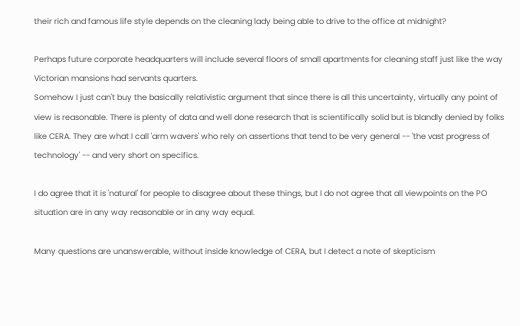their rich and famous life style depends on the cleaning lady being able to drive to the office at midnight?

Perhaps future corporate headquarters will include several floors of small apartments for cleaning staff just like the way Victorian mansions had servants quarters.
Somehow I just can't buy the basically relativistic argument that since there is all this uncertainty, virtually any point of view is reasonable. There is plenty of data and well done research that is scientifically solid but is blandly denied by folks like CERA. They are what I call 'arm wavers' who rely on assertions that tend to be very general -- 'the vast progress of technology' -- and very short on specifics.

I do agree that it is 'natural' for people to disagree about these things, but I do not agree that all viewpoints on the PO situation are in any way reasonable or in any way equal.

Many questions are unanswerable, without inside knowledge of CERA, but I detect a note of skepticism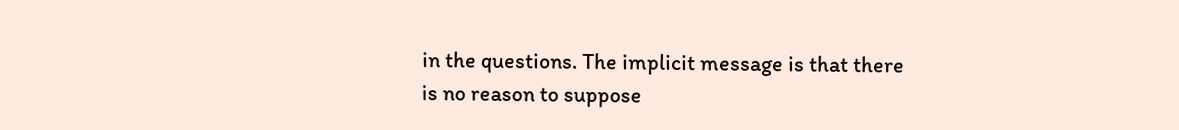in the questions. The implicit message is that there is no reason to suppose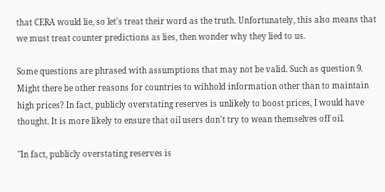that CERA would lie, so let's treat their word as the truth. Unfortunately, this also means that we must treat counter predictions as lies, then wonder why they lied to us.

Some questions are phrased with assumptions that may not be valid. Such as question 9. Might there be other reasons for countries to wihhold information other than to maintain high prices? In fact, publicly overstating reserves is unlikely to boost prices, I would have thought. It is more likely to ensure that oil users don't try to wean themselves off oil.

"In fact, publicly overstating reserves is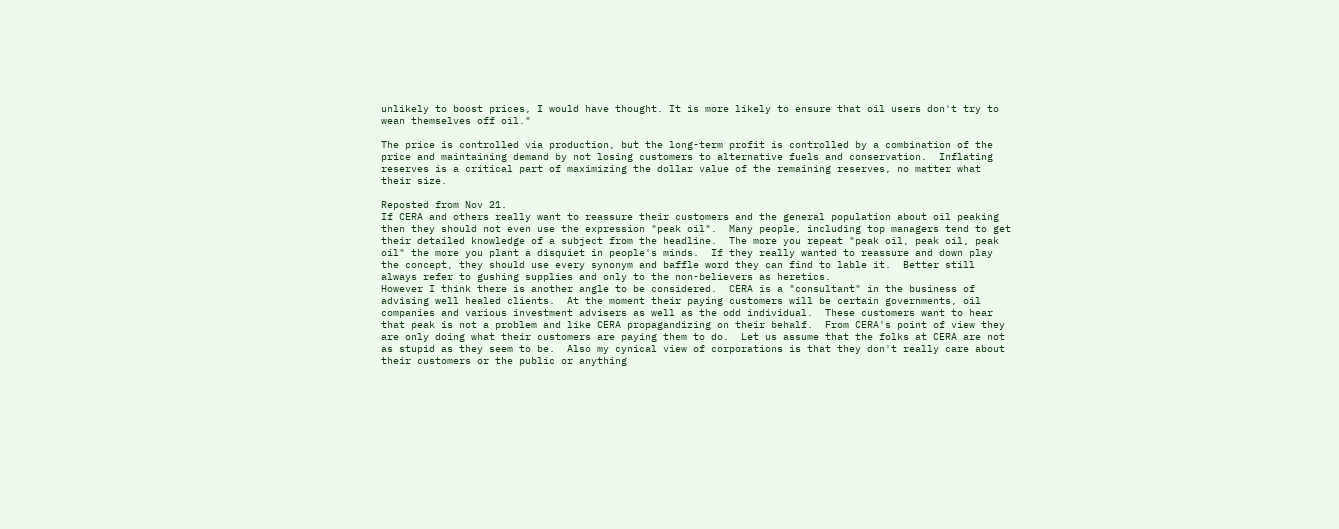unlikely to boost prices, I would have thought. It is more likely to ensure that oil users don't try to wean themselves off oil."

The price is controlled via production, but the long-term profit is controlled by a combination of the price and maintaining demand by not losing customers to alternative fuels and conservation.  Inflating reserves is a critical part of maximizing the dollar value of the remaining reserves, no matter what their size.

Reposted from Nov 21.
If CERA and others really want to reassure their customers and the general population about oil peaking then they should not even use the expression "peak oil".  Many people, including top managers tend to get their detailed knowledge of a subject from the headline.  The more you repeat "peak oil, peak oil, peak oil" the more you plant a disquiet in people's minds.  If they really wanted to reassure and down play the concept, they should use every synonym and baffle word they can find to lable it.  Better still always refer to gushing supplies and only to the non-believers as heretics.
However I think there is another angle to be considered.  CERA is a "consultant" in the business of advising well healed clients.  At the moment their paying customers will be certain governments, oil companies and various investment advisers as well as the odd individual.  These customers want to hear that peak is not a problem and like CERA propagandizing on their behalf.  From CERA's point of view they are only doing what their customers are paying them to do.  Let us assume that the folks at CERA are not as stupid as they seem to be.  Also my cynical view of corporations is that they don't really care about their customers or the public or anything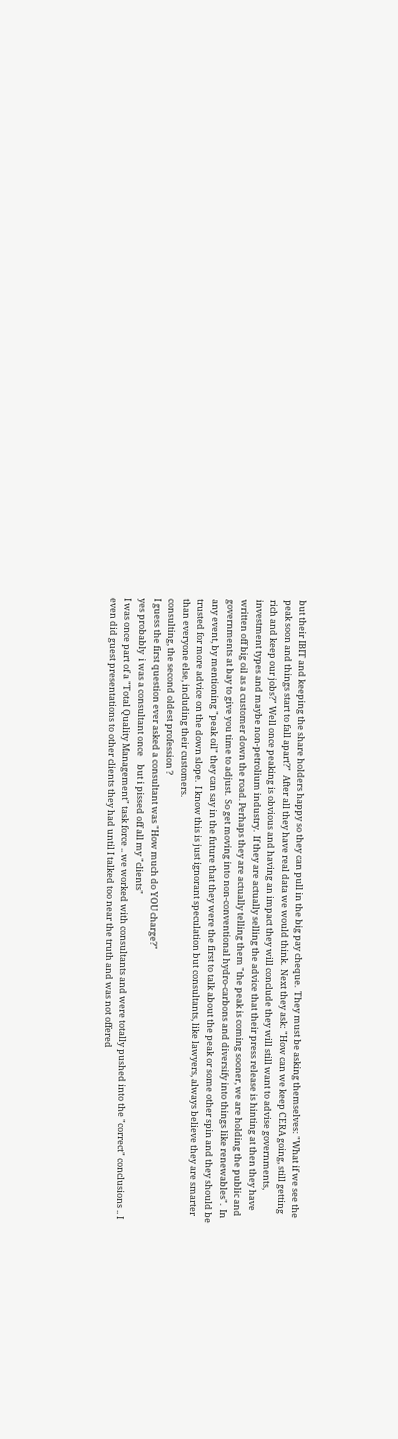but their IBIT and keeping the share holders happy so they can pull in the big pay cheque.  They must be asking themselves: "What if we see the peak soon and things start to fall apart?"  After all they have real data we would think.  Next they ask: "How can we keep CERA going, still getting rich and keep our jobs?" Well once peaking is obvious and having an impact they will conclude they will still want to advise governments, investment types and maybe non-petrolium industry.  If they are actually selling the advice that their press release is hinting at then they have written off big oil as a customer down the road. Perhaps they are actually telling them "the peak is coming sooner, we are holding the public and governments at bay to give you time to adjust.  So get moving into non-conventional hydro-carbons and diversify into things like renewables".  In any event, by mentioning "peak oil" they can say in the future that they were the first to talk about the peak or some other spin and they should be trusted for more advice on the down slope.  I know this is just ignorant speculation but consultants, like lawyers, always believe they are smarter than everyone else, including their customers.
consulting, the second oldest profession ?
I guess the first question ever asked a consultant was "How much do YOU charge?"
yes probably  i was a consultant once    but i pissed off all my "clients"
I was once part of a "Total Quality Management" task force .. we worked with consultants and were totally pushed into the "correct" conclusions .. I even did guest presentations to other clients they had until I talked too near the truth and was not offered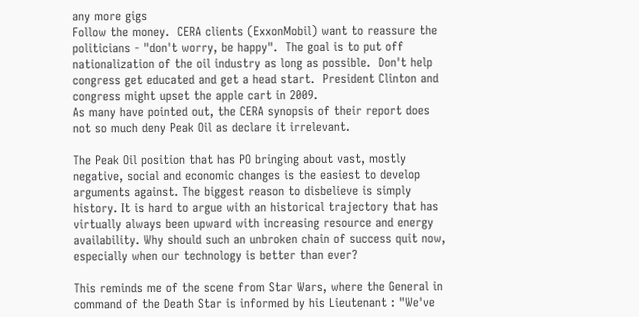any more gigs
Follow the money.  CERA clients (ExxonMobil) want to reassure the politicians - "don't worry, be happy".  The goal is to put off nationalization of the oil industry as long as possible.  Don't help congress get educated and get a head start.  President Clinton and congress might upset the apple cart in 2009.
As many have pointed out, the CERA synopsis of their report does not so much deny Peak Oil as declare it irrelevant.

The Peak Oil position that has PO bringing about vast, mostly negative, social and economic changes is the easiest to develop arguments against. The biggest reason to disbelieve is simply history. It is hard to argue with an historical trajectory that has virtually always been upward with increasing resource and energy availability. Why should such an unbroken chain of success quit now, especially when our technology is better than ever?

This reminds me of the scene from Star Wars, where the General in command of the Death Star is informed by his Lieutenant : "We've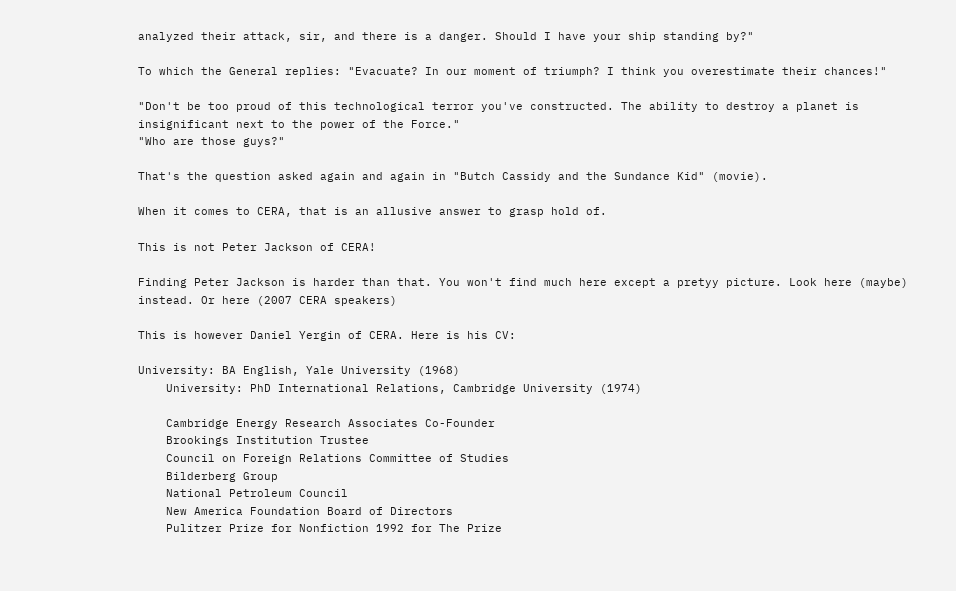analyzed their attack, sir, and there is a danger. Should I have your ship standing by?"

To which the General replies: "Evacuate? In our moment of triumph? I think you overestimate their chances!"

"Don't be too proud of this technological terror you've constructed. The ability to destroy a planet is insignificant next to the power of the Force."
"Who are those guys?"

That's the question asked again and again in "Butch Cassidy and the Sundance Kid" (movie).

When it comes to CERA, that is an allusive answer to grasp hold of.

This is not Peter Jackson of CERA!

Finding Peter Jackson is harder than that. You won't find much here except a pretyy picture. Look here (maybe) instead. Or here (2007 CERA speakers)

This is however Daniel Yergin of CERA. Here is his CV:

University: BA English, Yale University (1968)
    University: PhD International Relations, Cambridge University (1974)

    Cambridge Energy Research Associates Co-Founder
    Brookings Institution Trustee
    Council on Foreign Relations Committee of Studies
    Bilderberg Group
    National Petroleum Council
    New America Foundation Board of Directors
    Pulitzer Prize for Nonfiction 1992 for The Prize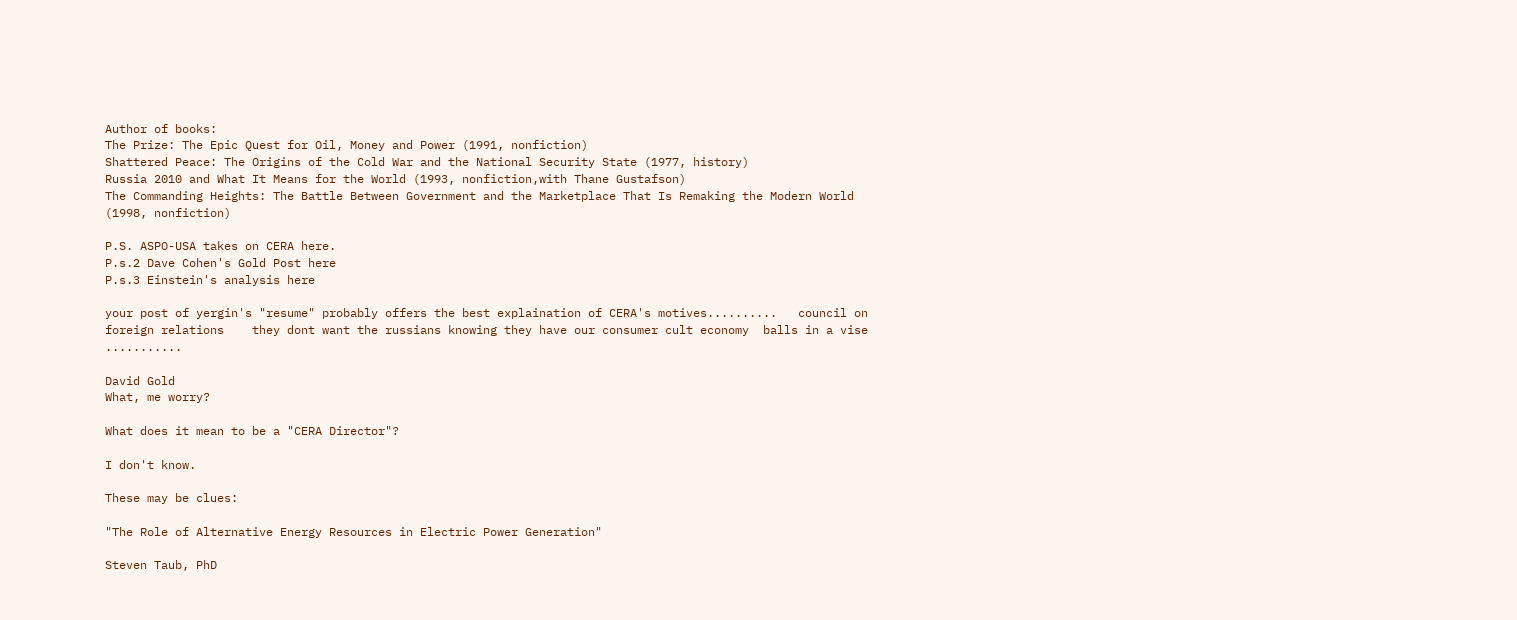Author of books:
The Prize: The Epic Quest for Oil, Money and Power (1991, nonfiction)
Shattered Peace: The Origins of the Cold War and the National Security State (1977, history)
Russia 2010 and What It Means for the World (1993, nonfiction,with Thane Gustafson)
The Commanding Heights: The Battle Between Government and the Marketplace That Is Remaking the Modern World (1998, nonfiction)

P.S. ASPO-USA takes on CERA here.
P.s.2 Dave Cohen's Gold Post here
P.s.3 Einstein's analysis here

your post of yergin's "resume" probably offers the best explaination of CERA's motives..........   council on foreign relations    they dont want the russians knowing they have our consumer cult economy  balls in a vise ...........

David Gold
What, me worry?

What does it mean to be a "CERA Director"?

I don't know.

These may be clues:

"The Role of Alternative Energy Resources in Electric Power Generation"

Steven Taub, PhD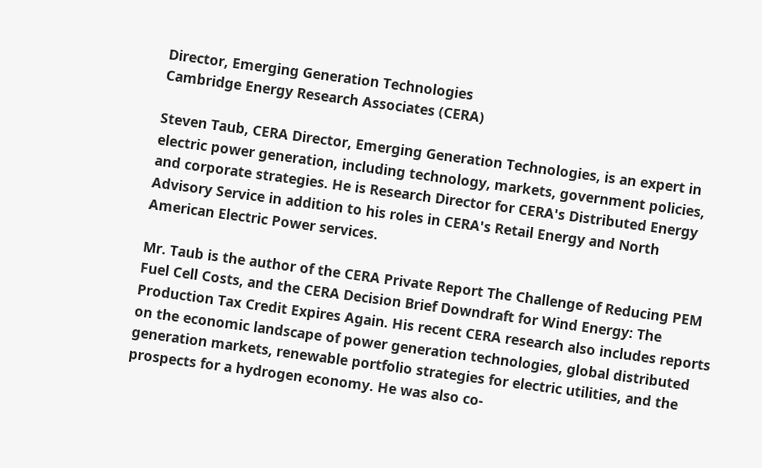Director, Emerging Generation Technologies
Cambridge Energy Research Associates (CERA)

Steven Taub, CERA Director, Emerging Generation Technologies, is an expert in electric power generation, including technology, markets, government policies, and corporate strategies. He is Research Director for CERA's Distributed Energy Advisory Service in addition to his roles in CERA's Retail Energy and North American Electric Power services.

Mr. Taub is the author of the CERA Private Report The Challenge of Reducing PEM Fuel Cell Costs, and the CERA Decision Brief Downdraft for Wind Energy: The Production Tax Credit Expires Again. His recent CERA research also includes reports on the economic landscape of power generation technologies, global distributed generation markets, renewable portfolio strategies for electric utilities, and the prospects for a hydrogen economy. He was also co-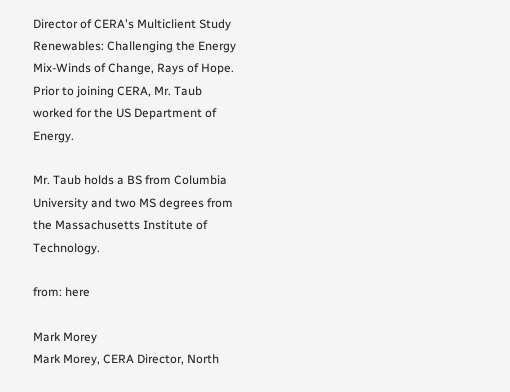Director of CERA's Multiclient Study Renewables: Challenging the Energy Mix-Winds of Change, Rays of Hope. Prior to joining CERA, Mr. Taub worked for the US Department of Energy.

Mr. Taub holds a BS from Columbia University and two MS degrees from the Massachusetts Institute of Technology.

from: here

Mark Morey
Mark Morey, CERA Director, North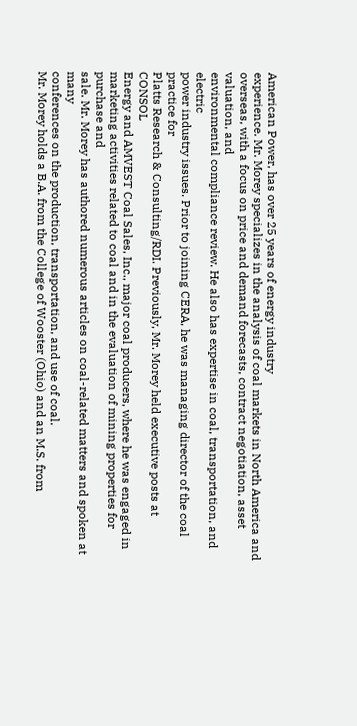American Power, has over 25 years of energy industry
experience. Mr. Morey specializes in the analysis of coal markets in North America and
overseas, with a focus on price and demand forecasts, contract negotiation, asset valuation, and
environmental compliance review. He also has expertise in coal, transportation, and electric
power industry issues. Prior to joining CERA, he was managing director of the coal practice for
Platts Research & Consulting/RDI. Previously, Mr. Morey held executive posts at CONSOL
Energy and AMVEST Coal Sales, Inc., major coal producers, where he was engaged in
marketing activities related to coal and in the evaluation of mining properties for purchase and
sale. Mr. Morey has authored numerous articles on coal-related matters and spoken at many
conferences on the production, transportation, and use of coal.
Mr. Morey holds a B.A. from the College of Wooster (Ohio) and an M.S. from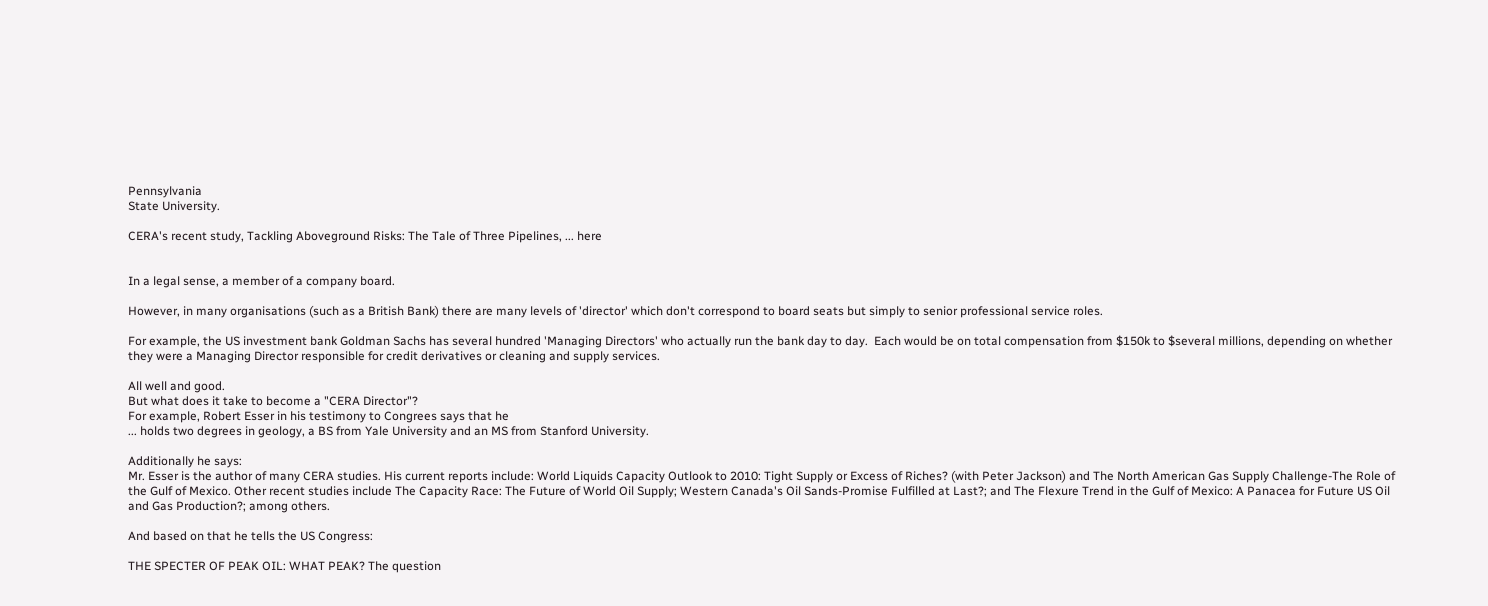Pennsylvania
State University.

CERA's recent study, Tackling Aboveground Risks: The Tale of Three Pipelines, ... here


In a legal sense, a member of a company board.

However, in many organisations (such as a British Bank) there are many levels of 'director' which don't correspond to board seats but simply to senior professional service roles.

For example, the US investment bank Goldman Sachs has several hundred 'Managing Directors' who actually run the bank day to day.  Each would be on total compensation from $150k to $several millions, depending on whether they were a Managing Director responsible for credit derivatives or cleaning and supply services.

All well and good.
But what does it take to become a "CERA Director"?
For example, Robert Esser in his testimony to Congrees says that he
... holds two degrees in geology, a BS from Yale University and an MS from Stanford University.

Additionally he says:
Mr. Esser is the author of many CERA studies. His current reports include: World Liquids Capacity Outlook to 2010: Tight Supply or Excess of Riches? (with Peter Jackson) and The North American Gas Supply Challenge-The Role of the Gulf of Mexico. Other recent studies include The Capacity Race: The Future of World Oil Supply; Western Canada's Oil Sands-Promise Fulfilled at Last?; and The Flexure Trend in the Gulf of Mexico: A Panacea for Future US Oil and Gas Production?; among others.

And based on that he tells the US Congress:

THE SPECTER OF PEAK OIL: WHAT PEAK? The question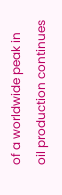of a worldwide peak in oil production continues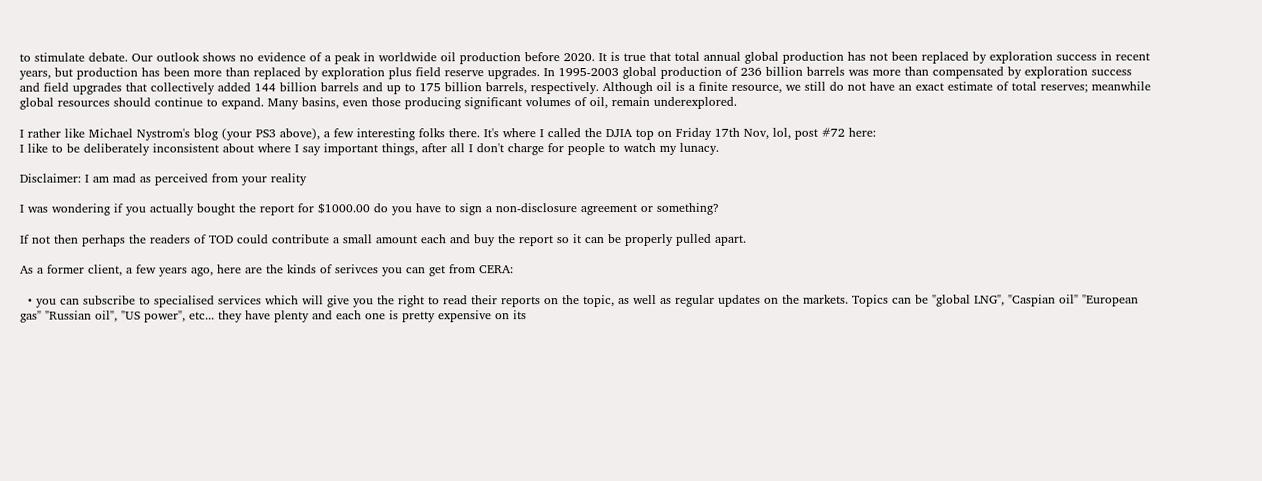to stimulate debate. Our outlook shows no evidence of a peak in worldwide oil production before 2020. It is true that total annual global production has not been replaced by exploration success in recent years, but production has been more than replaced by exploration plus field reserve upgrades. In 1995-2003 global production of 236 billion barrels was more than compensated by exploration success and field upgrades that collectively added 144 billion barrels and up to 175 billion barrels, respectively. Although oil is a finite resource, we still do not have an exact estimate of total reserves; meanwhile global resources should continue to expand. Many basins, even those producing significant volumes of oil, remain underexplored.

I rather like Michael Nystrom's blog (your PS3 above), a few interesting folks there. It's where I called the DJIA top on Friday 17th Nov, lol, post #72 here:
I like to be deliberately inconsistent about where I say important things, after all I don't charge for people to watch my lunacy.

Disclaimer: I am mad as perceived from your reality

I was wondering if you actually bought the report for $1000.00 do you have to sign a non-disclosure agreement or something?

If not then perhaps the readers of TOD could contribute a small amount each and buy the report so it can be properly pulled apart.

As a former client, a few years ago, here are the kinds of serivces you can get from CERA:

  • you can subscribe to specialised services which will give you the right to read their reports on the topic, as well as regular updates on the markets. Topics can be "global LNG", "Caspian oil" "European gas" "Russian oil", "US power", etc... they have plenty and each one is pretty expensive on its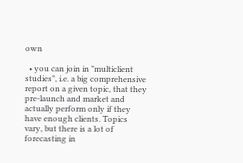own

  • you can join in "multiclient studies", i.e. a big comprehensive report on a given topic, that they pre-launch and market and actually perform only if they have enough clients. Topics vary, but there is a lot of forecasting in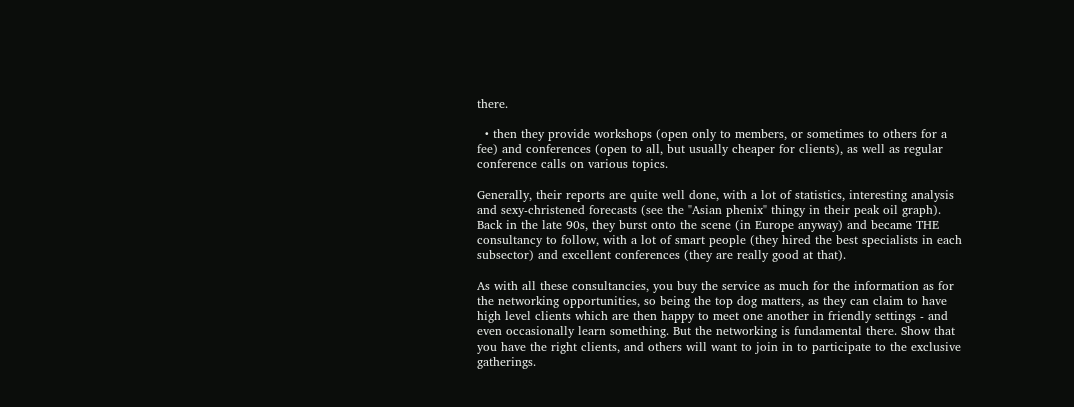there.

  • then they provide workshops (open only to members, or sometimes to others for a fee) and conferences (open to all, but usually cheaper for clients), as well as regular conference calls on various topics.

Generally, their reports are quite well done, with a lot of statistics, interesting analysis and sexy-christened forecasts (see the "Asian phenix" thingy in their peak oil graph). Back in the late 90s, they burst onto the scene (in Europe anyway) and became THE consultancy to follow, with a lot of smart people (they hired the best specialists in each subsector) and excellent conferences (they are really good at that).

As with all these consultancies, you buy the service as much for the information as for the networking opportunities, so being the top dog matters, as they can claim to have high level clients which are then happy to meet one another in friendly settings - and even occasionally learn something. But the networking is fundamental there. Show that you have the right clients, and others will want to join in to participate to the exclusive gatherings.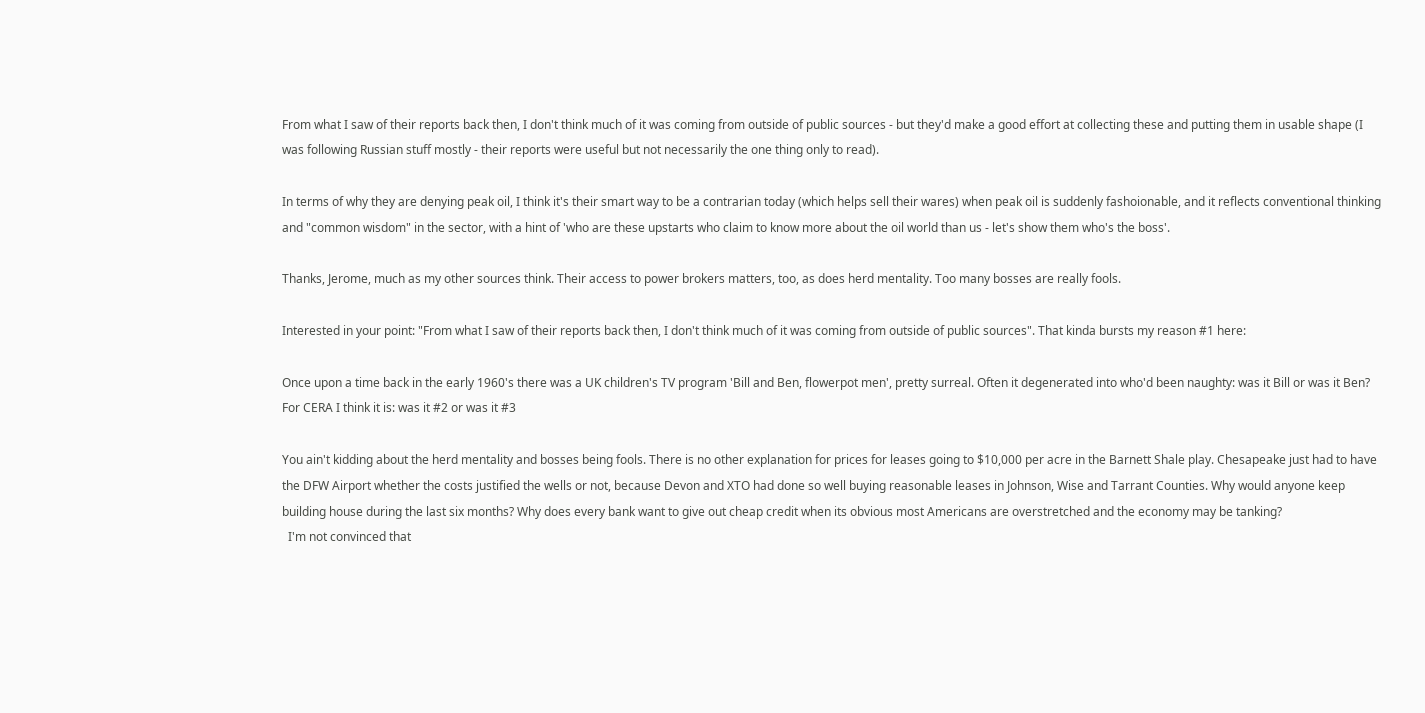From what I saw of their reports back then, I don't think much of it was coming from outside of public sources - but they'd make a good effort at collecting these and putting them in usable shape (I was following Russian stuff mostly - their reports were useful but not necessarily the one thing only to read).

In terms of why they are denying peak oil, I think it's their smart way to be a contrarian today (which helps sell their wares) when peak oil is suddenly fashoionable, and it reflects conventional thinking and "common wisdom" in the sector, with a hint of 'who are these upstarts who claim to know more about the oil world than us - let's show them who's the boss'.

Thanks, Jerome, much as my other sources think. Their access to power brokers matters, too, as does herd mentality. Too many bosses are really fools.

Interested in your point: "From what I saw of their reports back then, I don't think much of it was coming from outside of public sources". That kinda bursts my reason #1 here:

Once upon a time back in the early 1960's there was a UK children's TV program 'Bill and Ben, flowerpot men', pretty surreal. Often it degenerated into who'd been naughty: was it Bill or was it Ben? For CERA I think it is: was it #2 or was it #3

You ain't kidding about the herd mentality and bosses being fools. There is no other explanation for prices for leases going to $10,000 per acre in the Barnett Shale play. Chesapeake just had to have the DFW Airport whether the costs justified the wells or not, because Devon and XTO had done so well buying reasonable leases in Johnson, Wise and Tarrant Counties. Why would anyone keep building house during the last six months? Why does every bank want to give out cheap credit when its obvious most Americans are overstretched and the economy may be tanking?
  I'm not convinced that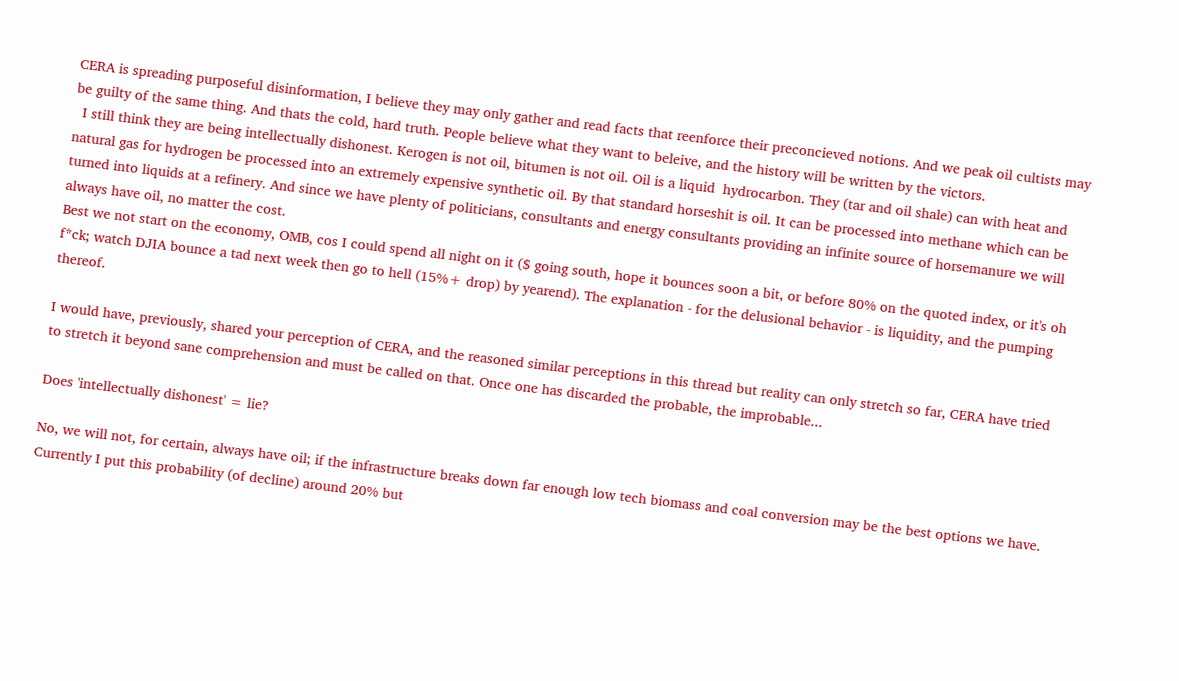CERA is spreading purposeful disinformation, I believe they may only gather and read facts that reenforce their preconcieved notions. And we peak oil cultists may be guilty of the same thing. And thats the cold, hard truth. People believe what they want to beleive, and the history will be written by the victors.
  I still think they are being intellectually dishonest. Kerogen is not oil, bitumen is not oil. Oil is a liquid  hydrocarbon. They (tar and oil shale) can with heat and natural gas for hydrogen be processed into an extremely expensive synthetic oil. By that standard horseshit is oil. It can be processed into methane which can be turned into liquids at a refinery. And since we have plenty of politicians, consultants and energy consultants providing an infinite source of horsemanure we will always have oil, no matter the cost.
Best we not start on the economy, OMB, cos I could spend all night on it ($ going south, hope it bounces soon a bit, or before 80% on the quoted index, or it's oh f*ck; watch DJIA bounce a tad next week then go to hell (15%+ drop) by yearend). The explanation - for the delusional behavior - is liquidity, and the pumping thereof.

I would have, previously, shared your perception of CERA, and the reasoned similar perceptions in this thread but reality can only stretch so far, CERA have tried to stretch it beyond sane comprehension and must be called on that. Once one has discarded the probable, the improbable...

Does 'intellectually dishonest' = lie?

No, we will not, for certain, always have oil; if the infrastructure breaks down far enough low tech biomass and coal conversion may be the best options we have. Currently I put this probability (of decline) around 20% but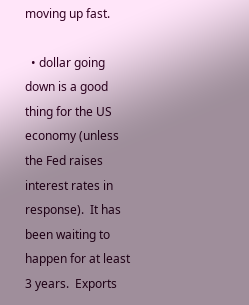moving up fast.

  • dollar going down is a good thing for the US economy (unless the Fed raises interest rates in response).  It has been waiting to happen for at least 3 years.  Exports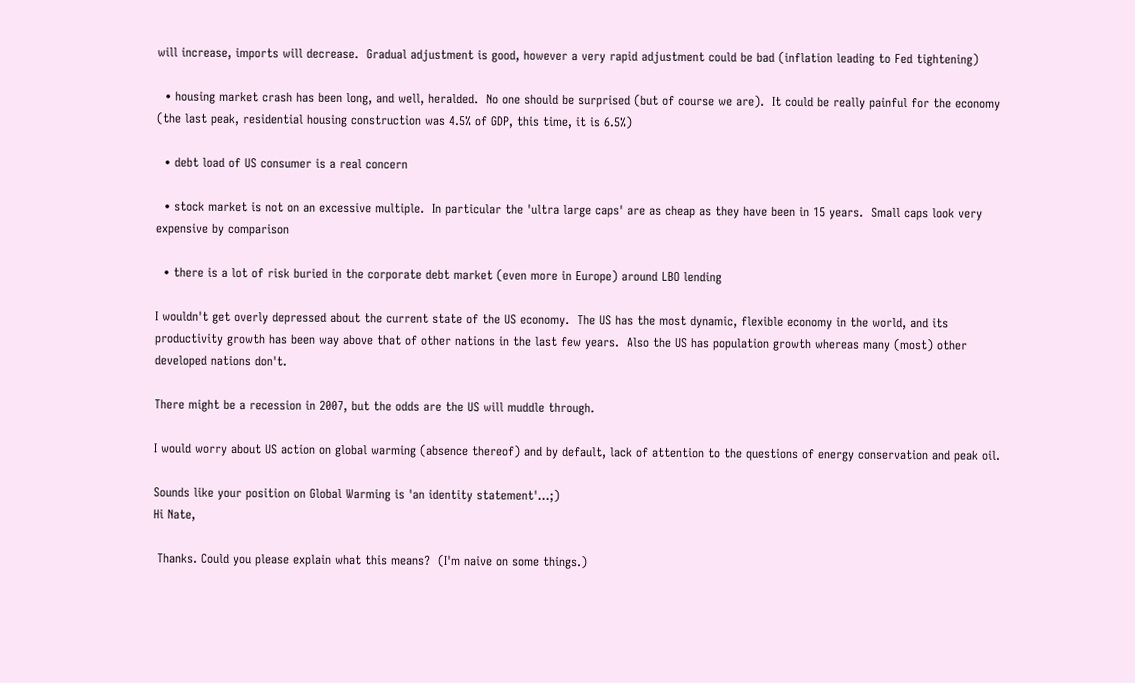will increase, imports will decrease.  Gradual adjustment is good, however a very rapid adjustment could be bad (inflation leading to Fed tightening)

  • housing market crash has been long, and well, heralded.  No one should be surprised (but of course we are).  It could be really painful for the economy (the last peak, residential housing construction was 4.5% of GDP, this time, it is 6.5%)

  • debt load of US consumer is a real concern

  • stock market is not on an excessive multiple.  In particular the 'ultra large caps' are as cheap as they have been in 15 years.  Small caps look very expensive by comparison

  • there is a lot of risk buried in the corporate debt market (even more in Europe) around LBO lending

I wouldn't get overly depressed about the current state of the US economy.  The US has the most dynamic, flexible economy in the world, and its productivity growth has been way above that of other nations in the last few years.  Also the US has population growth whereas many (most) other developed nations don't.

There might be a recession in 2007, but the odds are the US will muddle through.

I would worry about US action on global warming (absence thereof) and by default, lack of attention to the questions of energy conservation and peak oil.

Sounds like your position on Global Warming is 'an identity statement'...;)
Hi Nate,

 Thanks. Could you please explain what this means?  (I'm naive on some things.)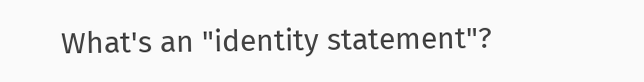What's an "identity statement"?